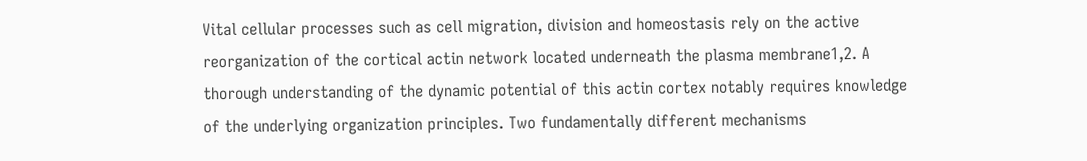Vital cellular processes such as cell migration, division and homeostasis rely on the active reorganization of the cortical actin network located underneath the plasma membrane1,2. A thorough understanding of the dynamic potential of this actin cortex notably requires knowledge of the underlying organization principles. Two fundamentally different mechanisms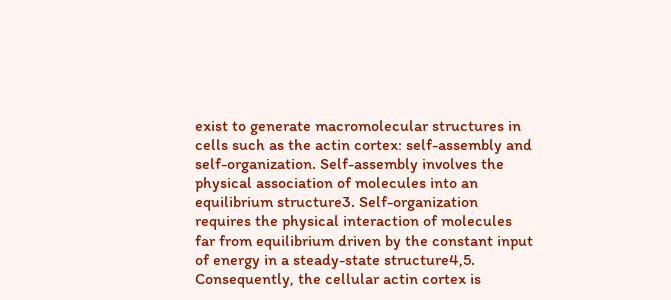exist to generate macromolecular structures in cells such as the actin cortex: self-assembly and self-organization. Self-assembly involves the physical association of molecules into an equilibrium structure3. Self-organization requires the physical interaction of molecules far from equilibrium driven by the constant input of energy in a steady-state structure4,5. Consequently, the cellular actin cortex is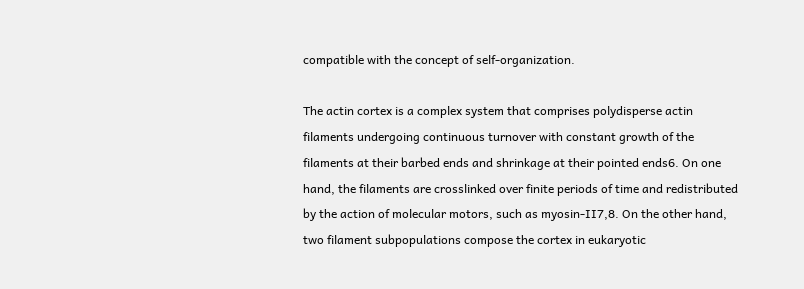compatible with the concept of self-organization.

The actin cortex is a complex system that comprises polydisperse actin filaments undergoing continuous turnover with constant growth of the filaments at their barbed ends and shrinkage at their pointed ends6. On one hand, the filaments are crosslinked over finite periods of time and redistributed by the action of molecular motors, such as myosin-II7,8. On the other hand, two filament subpopulations compose the cortex in eukaryotic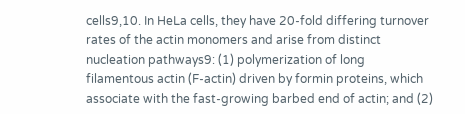cells9,10. In HeLa cells, they have 20-fold differing turnover rates of the actin monomers and arise from distinct nucleation pathways9: (1) polymerization of long filamentous actin (F-actin) driven by formin proteins, which associate with the fast-growing barbed end of actin; and (2)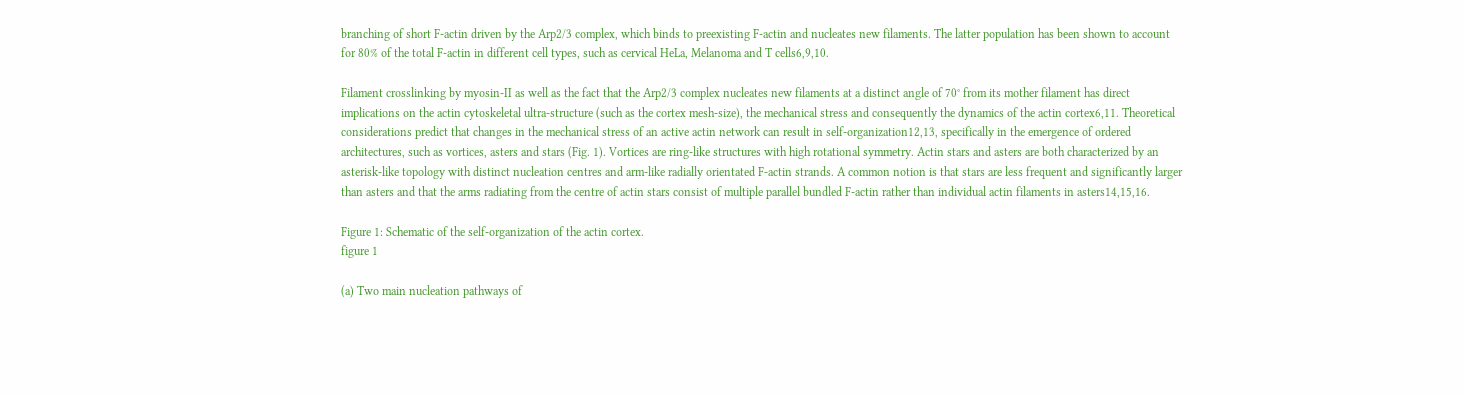branching of short F-actin driven by the Arp2/3 complex, which binds to preexisting F-actin and nucleates new filaments. The latter population has been shown to account for 80% of the total F-actin in different cell types, such as cervical HeLa, Melanoma and T cells6,9,10.

Filament crosslinking by myosin-II as well as the fact that the Arp2/3 complex nucleates new filaments at a distinct angle of 70° from its mother filament has direct implications on the actin cytoskeletal ultra-structure (such as the cortex mesh-size), the mechanical stress and consequently the dynamics of the actin cortex6,11. Theoretical considerations predict that changes in the mechanical stress of an active actin network can result in self-organization12,13, specifically in the emergence of ordered architectures, such as vortices, asters and stars (Fig. 1). Vortices are ring-like structures with high rotational symmetry. Actin stars and asters are both characterized by an asterisk-like topology with distinct nucleation centres and arm-like radially orientated F-actin strands. A common notion is that stars are less frequent and significantly larger than asters and that the arms radiating from the centre of actin stars consist of multiple parallel bundled F-actin rather than individual actin filaments in asters14,15,16.

Figure 1: Schematic of the self-organization of the actin cortex.
figure 1

(a) Two main nucleation pathways of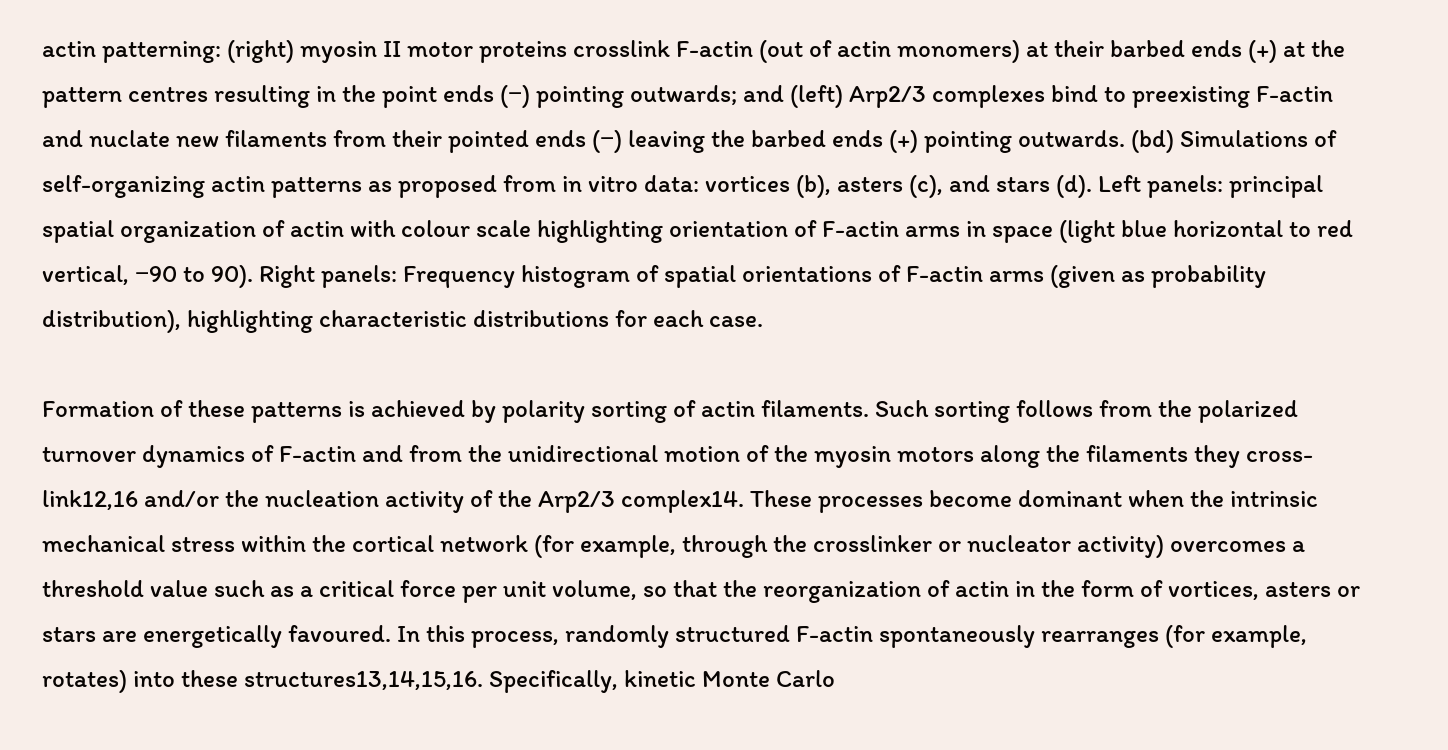actin patterning: (right) myosin II motor proteins crosslink F-actin (out of actin monomers) at their barbed ends (+) at the pattern centres resulting in the point ends (−) pointing outwards; and (left) Arp2/3 complexes bind to preexisting F-actin and nuclate new filaments from their pointed ends (−) leaving the barbed ends (+) pointing outwards. (bd) Simulations of self-organizing actin patterns as proposed from in vitro data: vortices (b), asters (c), and stars (d). Left panels: principal spatial organization of actin with colour scale highlighting orientation of F-actin arms in space (light blue horizontal to red vertical, −90 to 90). Right panels: Frequency histogram of spatial orientations of F-actin arms (given as probability distribution), highlighting characteristic distributions for each case.

Formation of these patterns is achieved by polarity sorting of actin filaments. Such sorting follows from the polarized turnover dynamics of F-actin and from the unidirectional motion of the myosin motors along the filaments they cross-link12,16 and/or the nucleation activity of the Arp2/3 complex14. These processes become dominant when the intrinsic mechanical stress within the cortical network (for example, through the crosslinker or nucleator activity) overcomes a threshold value such as a critical force per unit volume, so that the reorganization of actin in the form of vortices, asters or stars are energetically favoured. In this process, randomly structured F-actin spontaneously rearranges (for example, rotates) into these structures13,14,15,16. Specifically, kinetic Monte Carlo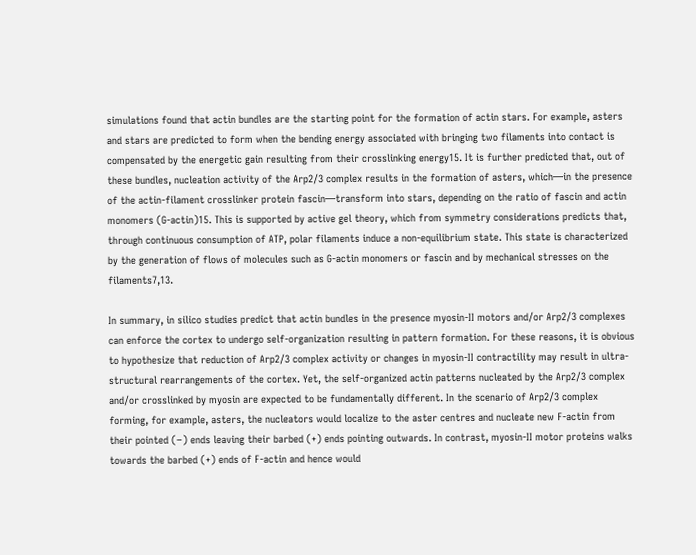simulations found that actin bundles are the starting point for the formation of actin stars. For example, asters and stars are predicted to form when the bending energy associated with bringing two filaments into contact is compensated by the energetic gain resulting from their crosslinking energy15. It is further predicted that, out of these bundles, nucleation activity of the Arp2/3 complex results in the formation of asters, which—in the presence of the actin-filament crosslinker protein fascin—transform into stars, depending on the ratio of fascin and actin monomers (G-actin)15. This is supported by active gel theory, which from symmetry considerations predicts that, through continuous consumption of ATP, polar filaments induce a non-equilibrium state. This state is characterized by the generation of flows of molecules such as G-actin monomers or fascin and by mechanical stresses on the filaments7,13.

In summary, in silico studies predict that actin bundles in the presence myosin-II motors and/or Arp2/3 complexes can enforce the cortex to undergo self-organization resulting in pattern formation. For these reasons, it is obvious to hypothesize that reduction of Arp2/3 complex activity or changes in myosin-II contractility may result in ultra-structural rearrangements of the cortex. Yet, the self-organized actin patterns nucleated by the Arp2/3 complex and/or crosslinked by myosin are expected to be fundamentally different. In the scenario of Arp2/3 complex forming, for example, asters, the nucleators would localize to the aster centres and nucleate new F-actin from their pointed (−) ends leaving their barbed (+) ends pointing outwards. In contrast, myosin-II motor proteins walks towards the barbed (+) ends of F-actin and hence would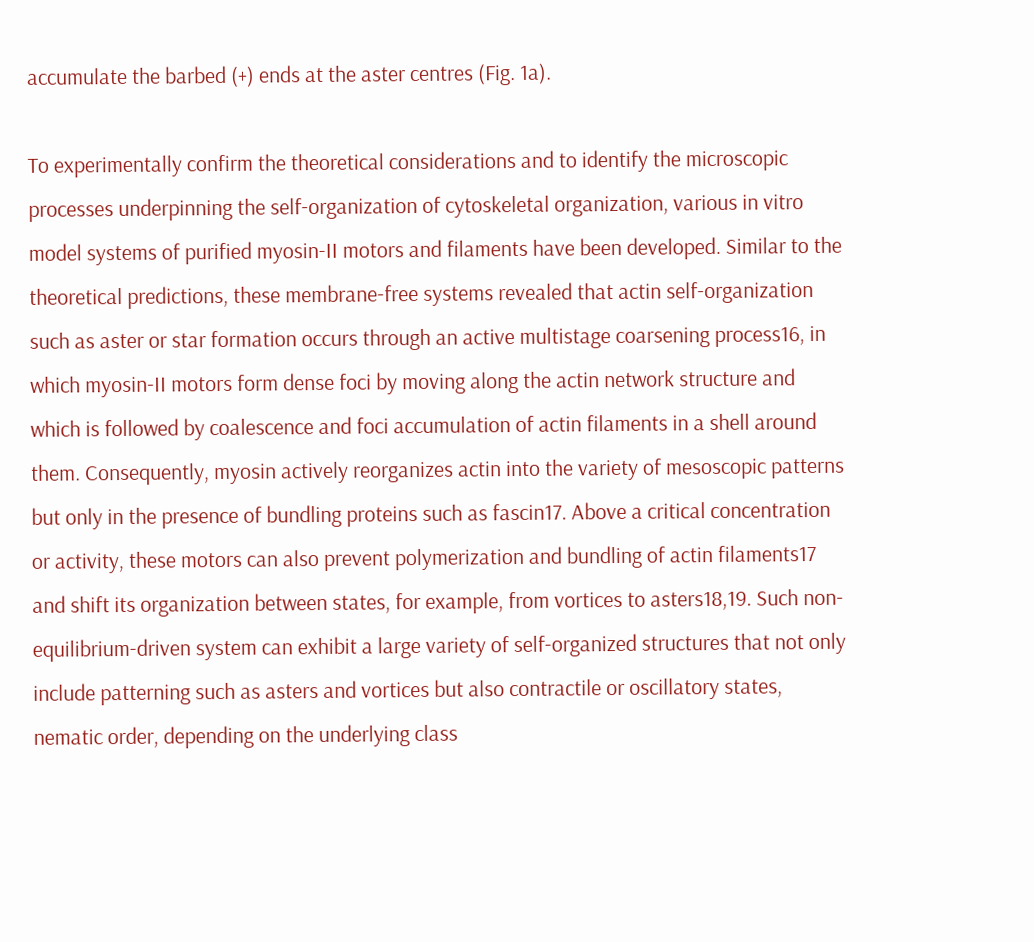accumulate the barbed (+) ends at the aster centres (Fig. 1a).

To experimentally confirm the theoretical considerations and to identify the microscopic processes underpinning the self-organization of cytoskeletal organization, various in vitro model systems of purified myosin-II motors and filaments have been developed. Similar to the theoretical predictions, these membrane-free systems revealed that actin self-organization such as aster or star formation occurs through an active multistage coarsening process16, in which myosin-II motors form dense foci by moving along the actin network structure and which is followed by coalescence and foci accumulation of actin filaments in a shell around them. Consequently, myosin actively reorganizes actin into the variety of mesoscopic patterns but only in the presence of bundling proteins such as fascin17. Above a critical concentration or activity, these motors can also prevent polymerization and bundling of actin filaments17 and shift its organization between states, for example, from vortices to asters18,19. Such non-equilibrium-driven system can exhibit a large variety of self-organized structures that not only include patterning such as asters and vortices but also contractile or oscillatory states, nematic order, depending on the underlying class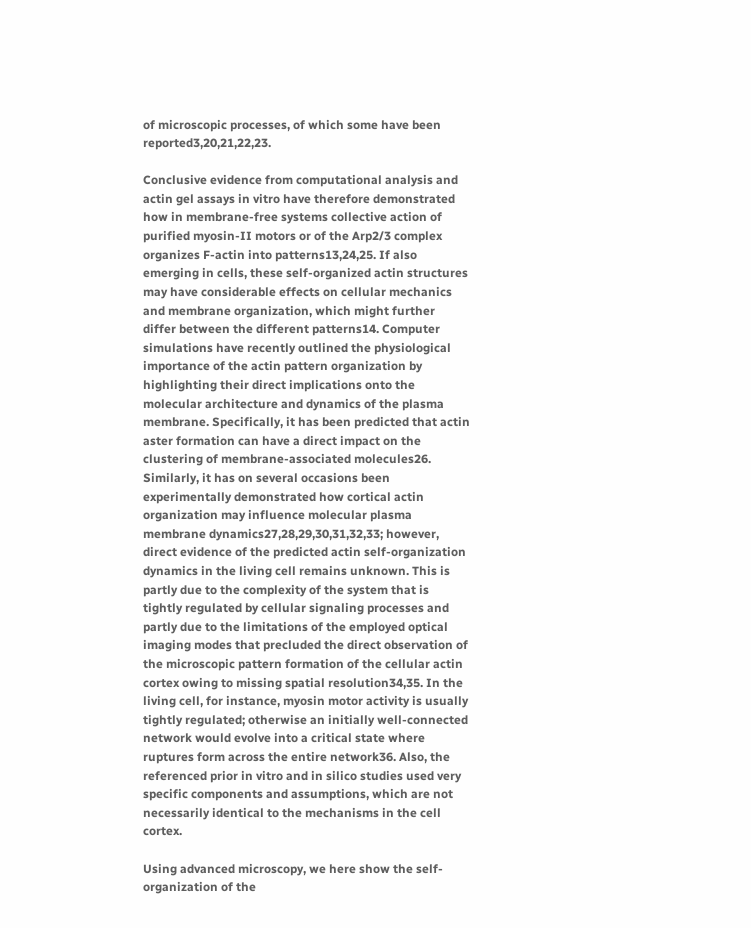of microscopic processes, of which some have been reported3,20,21,22,23.

Conclusive evidence from computational analysis and actin gel assays in vitro have therefore demonstrated how in membrane-free systems collective action of purified myosin-II motors or of the Arp2/3 complex organizes F-actin into patterns13,24,25. If also emerging in cells, these self-organized actin structures may have considerable effects on cellular mechanics and membrane organization, which might further differ between the different patterns14. Computer simulations have recently outlined the physiological importance of the actin pattern organization by highlighting their direct implications onto the molecular architecture and dynamics of the plasma membrane. Specifically, it has been predicted that actin aster formation can have a direct impact on the clustering of membrane-associated molecules26. Similarly, it has on several occasions been experimentally demonstrated how cortical actin organization may influence molecular plasma membrane dynamics27,28,29,30,31,32,33; however, direct evidence of the predicted actin self-organization dynamics in the living cell remains unknown. This is partly due to the complexity of the system that is tightly regulated by cellular signaling processes and partly due to the limitations of the employed optical imaging modes that precluded the direct observation of the microscopic pattern formation of the cellular actin cortex owing to missing spatial resolution34,35. In the living cell, for instance, myosin motor activity is usually tightly regulated; otherwise an initially well-connected network would evolve into a critical state where ruptures form across the entire network36. Also, the referenced prior in vitro and in silico studies used very specific components and assumptions, which are not necessarily identical to the mechanisms in the cell cortex.

Using advanced microscopy, we here show the self-organization of the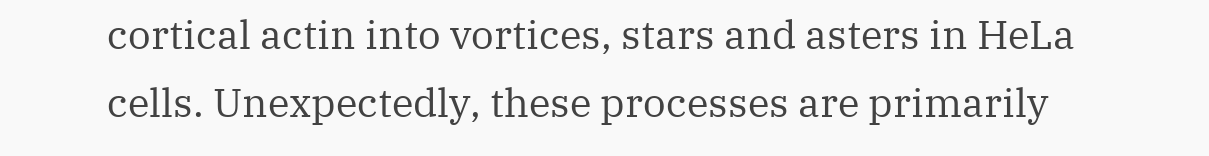cortical actin into vortices, stars and asters in HeLa cells. Unexpectedly, these processes are primarily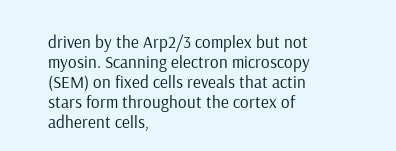driven by the Arp2/3 complex but not myosin. Scanning electron microscopy (SEM) on fixed cells reveals that actin stars form throughout the cortex of adherent cells,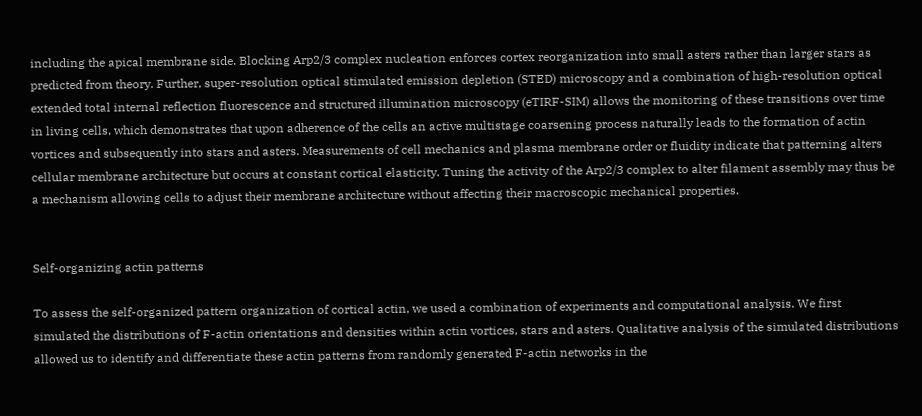including the apical membrane side. Blocking Arp2/3 complex nucleation enforces cortex reorganization into small asters rather than larger stars as predicted from theory. Further, super-resolution optical stimulated emission depletion (STED) microscopy and a combination of high-resolution optical extended total internal reflection fluorescence and structured illumination microscopy (eTIRF-SIM) allows the monitoring of these transitions over time in living cells, which demonstrates that upon adherence of the cells an active multistage coarsening process naturally leads to the formation of actin vortices and subsequently into stars and asters. Measurements of cell mechanics and plasma membrane order or fluidity indicate that patterning alters cellular membrane architecture but occurs at constant cortical elasticity. Tuning the activity of the Arp2/3 complex to alter filament assembly may thus be a mechanism allowing cells to adjust their membrane architecture without affecting their macroscopic mechanical properties.


Self-organizing actin patterns

To assess the self-organized pattern organization of cortical actin, we used a combination of experiments and computational analysis. We first simulated the distributions of F-actin orientations and densities within actin vortices, stars and asters. Qualitative analysis of the simulated distributions allowed us to identify and differentiate these actin patterns from randomly generated F-actin networks in the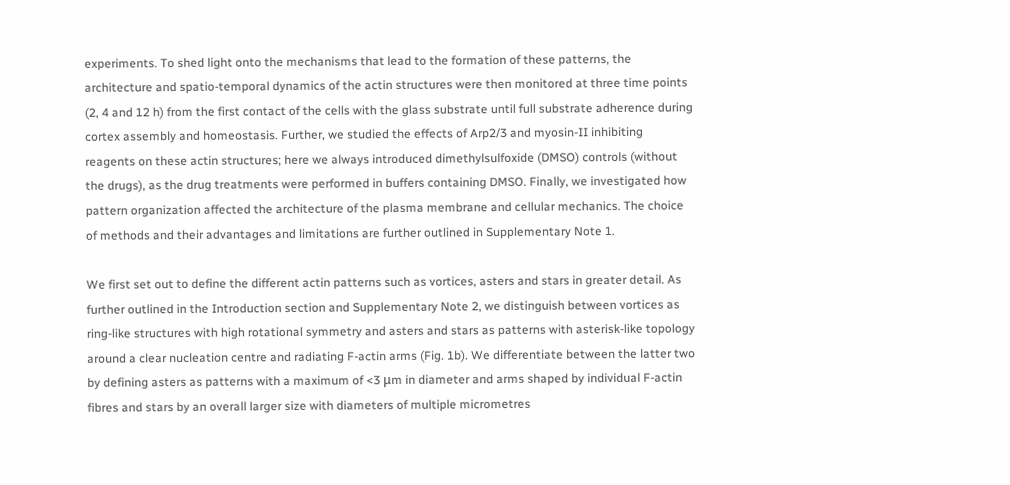experiments. To shed light onto the mechanisms that lead to the formation of these patterns, the architecture and spatio-temporal dynamics of the actin structures were then monitored at three time points (2, 4 and 12 h) from the first contact of the cells with the glass substrate until full substrate adherence during cortex assembly and homeostasis. Further, we studied the effects of Arp2/3 and myosin-II inhibiting reagents on these actin structures; here we always introduced dimethylsulfoxide (DMSO) controls (without the drugs), as the drug treatments were performed in buffers containing DMSO. Finally, we investigated how pattern organization affected the architecture of the plasma membrane and cellular mechanics. The choice of methods and their advantages and limitations are further outlined in Supplementary Note 1.

We first set out to define the different actin patterns such as vortices, asters and stars in greater detail. As further outlined in the Introduction section and Supplementary Note 2, we distinguish between vortices as ring-like structures with high rotational symmetry and asters and stars as patterns with asterisk-like topology around a clear nucleation centre and radiating F-actin arms (Fig. 1b). We differentiate between the latter two by defining asters as patterns with a maximum of <3 μm in diameter and arms shaped by individual F-actin fibres and stars by an overall larger size with diameters of multiple micrometres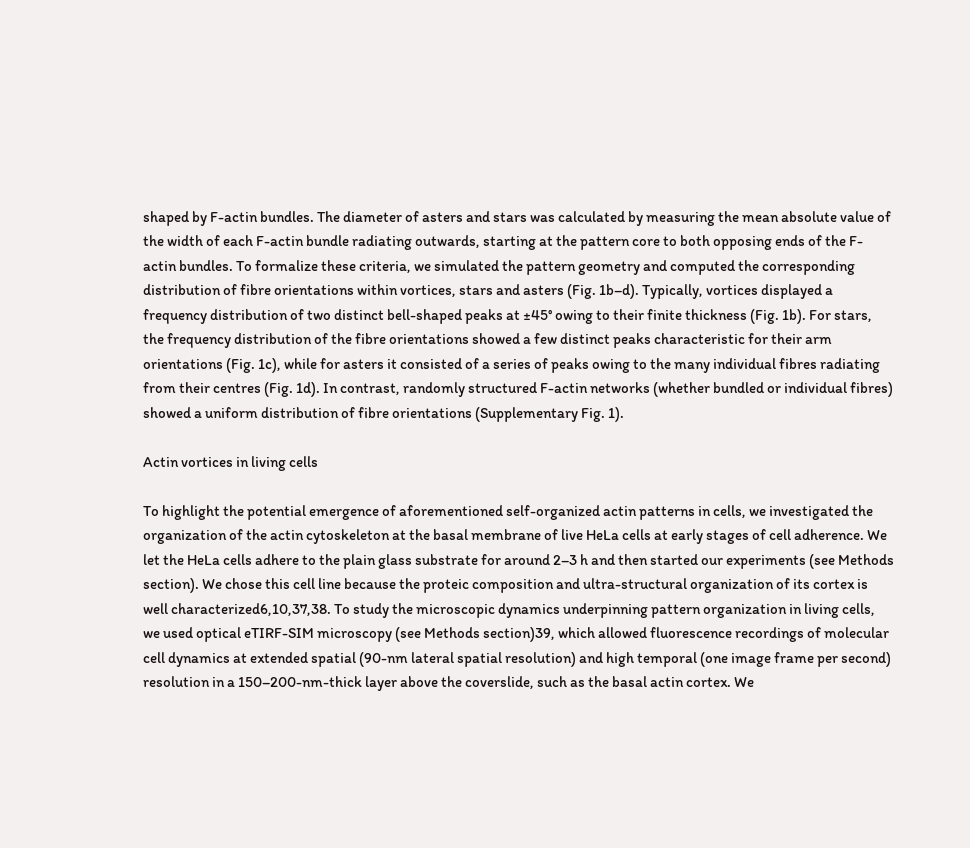shaped by F-actin bundles. The diameter of asters and stars was calculated by measuring the mean absolute value of the width of each F-actin bundle radiating outwards, starting at the pattern core to both opposing ends of the F-actin bundles. To formalize these criteria, we simulated the pattern geometry and computed the corresponding distribution of fibre orientations within vortices, stars and asters (Fig. 1b–d). Typically, vortices displayed a frequency distribution of two distinct bell-shaped peaks at ±45° owing to their finite thickness (Fig. 1b). For stars, the frequency distribution of the fibre orientations showed a few distinct peaks characteristic for their arm orientations (Fig. 1c), while for asters it consisted of a series of peaks owing to the many individual fibres radiating from their centres (Fig. 1d). In contrast, randomly structured F-actin networks (whether bundled or individual fibres) showed a uniform distribution of fibre orientations (Supplementary Fig. 1).

Actin vortices in living cells

To highlight the potential emergence of aforementioned self-organized actin patterns in cells, we investigated the organization of the actin cytoskeleton at the basal membrane of live HeLa cells at early stages of cell adherence. We let the HeLa cells adhere to the plain glass substrate for around 2–3 h and then started our experiments (see Methods section). We chose this cell line because the proteic composition and ultra-structural organization of its cortex is well characterized6,10,37,38. To study the microscopic dynamics underpinning pattern organization in living cells, we used optical eTIRF-SIM microscopy (see Methods section)39, which allowed fluorescence recordings of molecular cell dynamics at extended spatial (90-nm lateral spatial resolution) and high temporal (one image frame per second) resolution in a 150–200-nm-thick layer above the coverslide, such as the basal actin cortex. We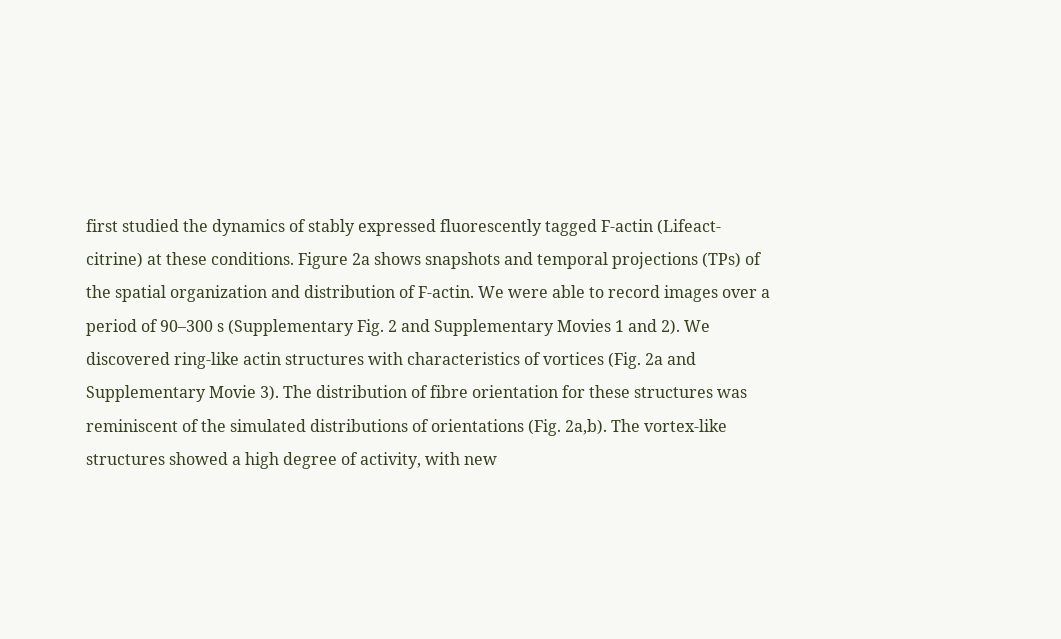first studied the dynamics of stably expressed fluorescently tagged F-actin (Lifeact-citrine) at these conditions. Figure 2a shows snapshots and temporal projections (TPs) of the spatial organization and distribution of F-actin. We were able to record images over a period of 90–300 s (Supplementary Fig. 2 and Supplementary Movies 1 and 2). We discovered ring-like actin structures with characteristics of vortices (Fig. 2a and Supplementary Movie 3). The distribution of fibre orientation for these structures was reminiscent of the simulated distributions of orientations (Fig. 2a,b). The vortex-like structures showed a high degree of activity, with new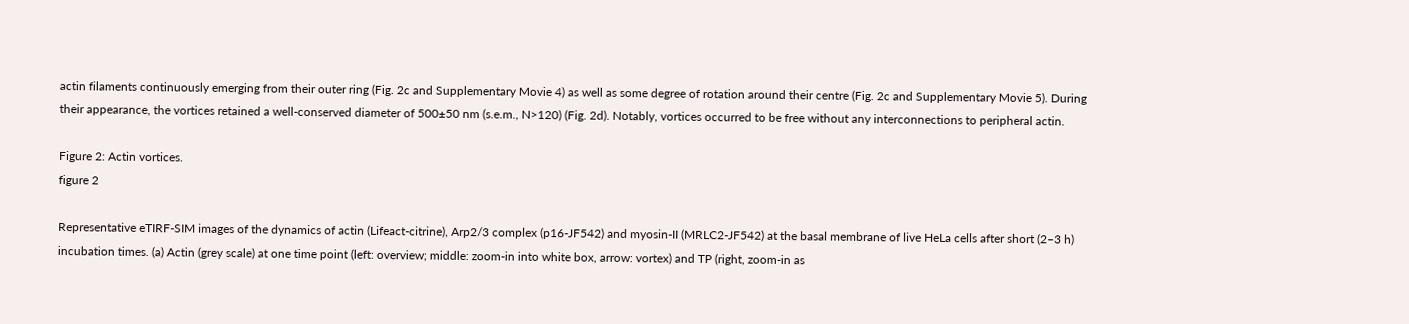actin filaments continuously emerging from their outer ring (Fig. 2c and Supplementary Movie 4) as well as some degree of rotation around their centre (Fig. 2c and Supplementary Movie 5). During their appearance, the vortices retained a well-conserved diameter of 500±50 nm (s.e.m., N>120) (Fig. 2d). Notably, vortices occurred to be free without any interconnections to peripheral actin.

Figure 2: Actin vortices.
figure 2

Representative eTIRF-SIM images of the dynamics of actin (Lifeact-citrine), Arp2/3 complex (p16-JF542) and myosin-II (MRLC2-JF542) at the basal membrane of live HeLa cells after short (2–3 h) incubation times. (a) Actin (grey scale) at one time point (left: overview; middle: zoom-in into white box, arrow: vortex) and TP (right, zoom-in as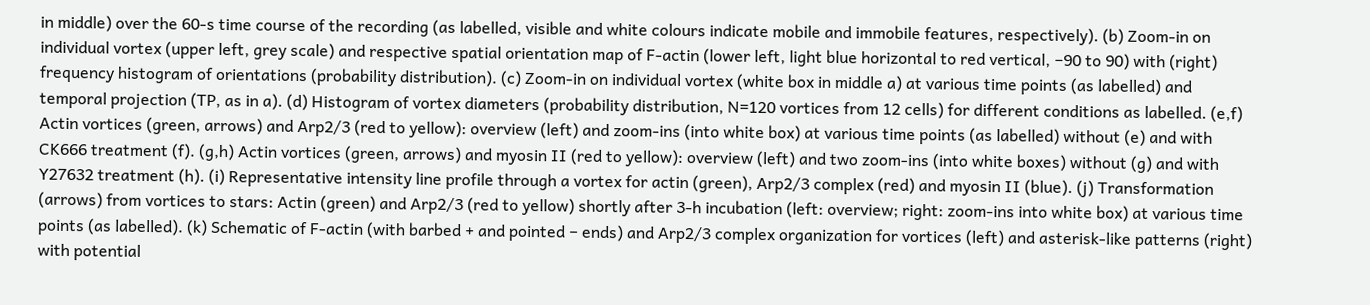in middle) over the 60-s time course of the recording (as labelled, visible and white colours indicate mobile and immobile features, respectively). (b) Zoom-in on individual vortex (upper left, grey scale) and respective spatial orientation map of F-actin (lower left, light blue horizontal to red vertical, −90 to 90) with (right) frequency histogram of orientations (probability distribution). (c) Zoom-in on individual vortex (white box in middle a) at various time points (as labelled) and temporal projection (TP, as in a). (d) Histogram of vortex diameters (probability distribution, N=120 vortices from 12 cells) for different conditions as labelled. (e,f) Actin vortices (green, arrows) and Arp2/3 (red to yellow): overview (left) and zoom-ins (into white box) at various time points (as labelled) without (e) and with CK666 treatment (f). (g,h) Actin vortices (green, arrows) and myosin II (red to yellow): overview (left) and two zoom-ins (into white boxes) without (g) and with Y27632 treatment (h). (i) Representative intensity line profile through a vortex for actin (green), Arp2/3 complex (red) and myosin II (blue). (j) Transformation (arrows) from vortices to stars: Actin (green) and Arp2/3 (red to yellow) shortly after 3-h incubation (left: overview; right: zoom-ins into white box) at various time points (as labelled). (k) Schematic of F-actin (with barbed + and pointed − ends) and Arp2/3 complex organization for vortices (left) and asterisk-like patterns (right) with potential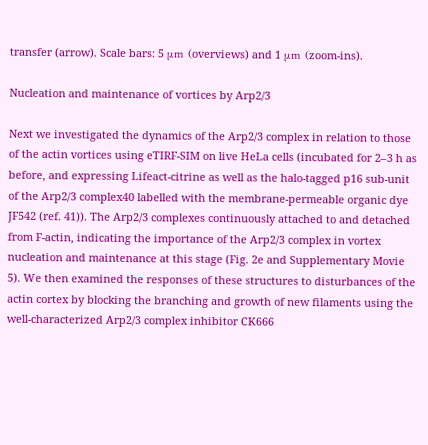transfer (arrow). Scale bars: 5 μm (overviews) and 1 μm (zoom-ins).

Nucleation and maintenance of vortices by Arp2/3

Next we investigated the dynamics of the Arp2/3 complex in relation to those of the actin vortices using eTIRF-SIM on live HeLa cells (incubated for 2–3 h as before, and expressing Lifeact-citrine as well as the halo-tagged p16 sub-unit of the Arp2/3 complex40 labelled with the membrane-permeable organic dye JF542 (ref. 41)). The Arp2/3 complexes continuously attached to and detached from F-actin, indicating the importance of the Arp2/3 complex in vortex nucleation and maintenance at this stage (Fig. 2e and Supplementary Movie 5). We then examined the responses of these structures to disturbances of the actin cortex by blocking the branching and growth of new filaments using the well-characterized Arp2/3 complex inhibitor CK666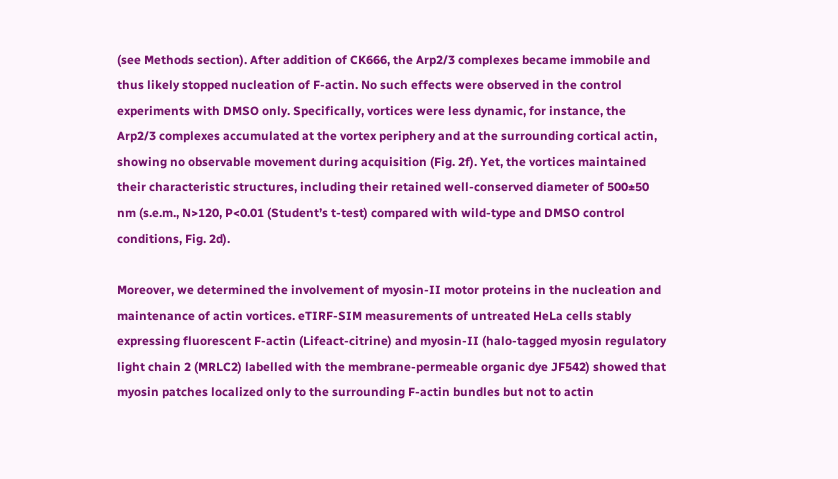(see Methods section). After addition of CK666, the Arp2/3 complexes became immobile and thus likely stopped nucleation of F-actin. No such effects were observed in the control experiments with DMSO only. Specifically, vortices were less dynamic, for instance, the Arp2/3 complexes accumulated at the vortex periphery and at the surrounding cortical actin, showing no observable movement during acquisition (Fig. 2f). Yet, the vortices maintained their characteristic structures, including their retained well-conserved diameter of 500±50 nm (s.e.m., N>120, P<0.01 (Student’s t-test) compared with wild-type and DMSO control conditions, Fig. 2d).

Moreover, we determined the involvement of myosin-II motor proteins in the nucleation and maintenance of actin vortices. eTIRF-SIM measurements of untreated HeLa cells stably expressing fluorescent F-actin (Lifeact-citrine) and myosin-II (halo-tagged myosin regulatory light chain 2 (MRLC2) labelled with the membrane-permeable organic dye JF542) showed that myosin patches localized only to the surrounding F-actin bundles but not to actin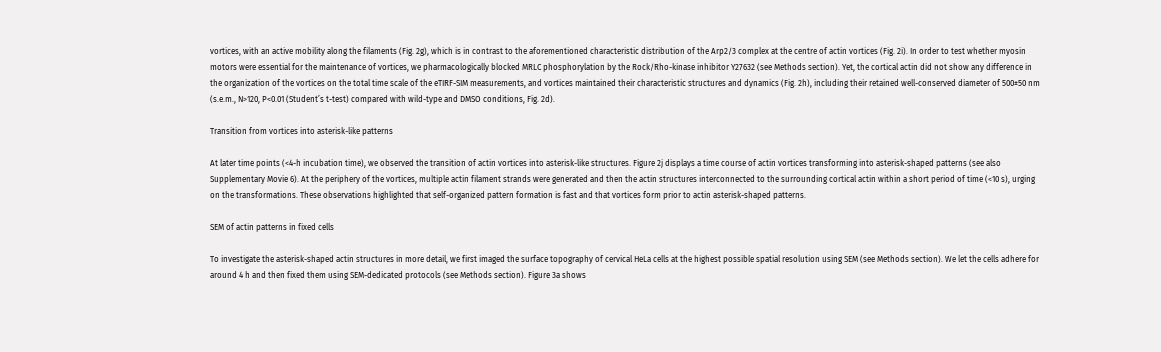vortices, with an active mobility along the filaments (Fig. 2g), which is in contrast to the aforementioned characteristic distribution of the Arp2/3 complex at the centre of actin vortices (Fig. 2i). In order to test whether myosin motors were essential for the maintenance of vortices, we pharmacologically blocked MRLC phosphorylation by the Rock/Rho-kinase inhibitor Y27632 (see Methods section). Yet, the cortical actin did not show any difference in the organization of the vortices on the total time scale of the eTIRF-SIM measurements, and vortices maintained their characteristic structures and dynamics (Fig. 2h), including their retained well-conserved diameter of 500±50 nm (s.e.m., N>120, P<0.01 (Student’s t-test) compared with wild-type and DMSO conditions, Fig. 2d).

Transition from vortices into asterisk-like patterns

At later time points (<4-h incubation time), we observed the transition of actin vortices into asterisk-like structures. Figure 2j displays a time course of actin vortices transforming into asterisk-shaped patterns (see also Supplementary Movie 6). At the periphery of the vortices, multiple actin filament strands were generated and then the actin structures interconnected to the surrounding cortical actin within a short period of time (<10 s), urging on the transformations. These observations highlighted that self-organized pattern formation is fast and that vortices form prior to actin asterisk-shaped patterns.

SEM of actin patterns in fixed cells

To investigate the asterisk-shaped actin structures in more detail, we first imaged the surface topography of cervical HeLa cells at the highest possible spatial resolution using SEM (see Methods section). We let the cells adhere for around 4 h and then fixed them using SEM-dedicated protocols (see Methods section). Figure 3a shows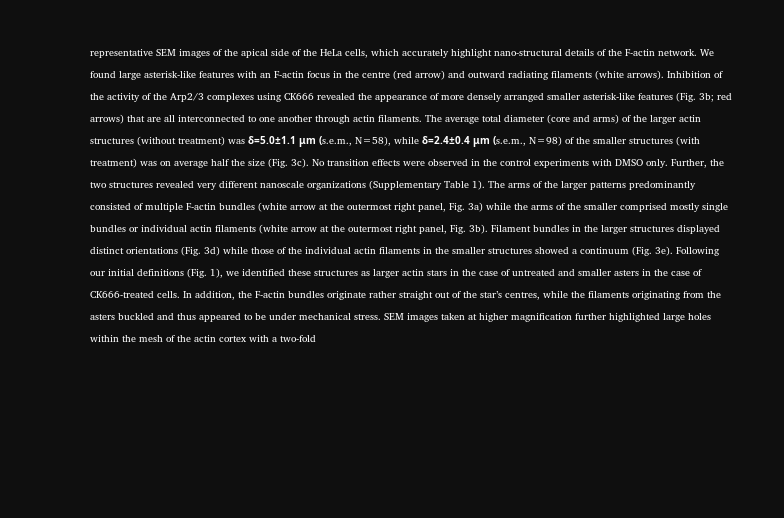representative SEM images of the apical side of the HeLa cells, which accurately highlight nano-structural details of the F-actin network. We found large asterisk-like features with an F-actin focus in the centre (red arrow) and outward radiating filaments (white arrows). Inhibition of the activity of the Arp2/3 complexes using CK666 revealed the appearance of more densely arranged smaller asterisk-like features (Fig. 3b; red arrows) that are all interconnected to one another through actin filaments. The average total diameter (core and arms) of the larger actin structures (without treatment) was δ=5.0±1.1 μm (s.e.m., N=58), while δ=2.4±0.4 μm (s.e.m., N=98) of the smaller structures (with treatment) was on average half the size (Fig. 3c). No transition effects were observed in the control experiments with DMSO only. Further, the two structures revealed very different nanoscale organizations (Supplementary Table 1). The arms of the larger patterns predominantly consisted of multiple F-actin bundles (white arrow at the outermost right panel, Fig. 3a) while the arms of the smaller comprised mostly single bundles or individual actin filaments (white arrow at the outermost right panel, Fig. 3b). Filament bundles in the larger structures displayed distinct orientations (Fig. 3d) while those of the individual actin filaments in the smaller structures showed a continuum (Fig. 3e). Following our initial definitions (Fig. 1), we identified these structures as larger actin stars in the case of untreated and smaller asters in the case of CK666-treated cells. In addition, the F-actin bundles originate rather straight out of the star’s centres, while the filaments originating from the asters buckled and thus appeared to be under mechanical stress. SEM images taken at higher magnification further highlighted large holes within the mesh of the actin cortex with a two-fold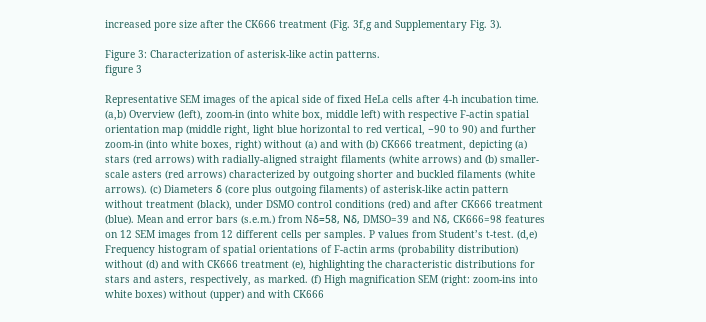increased pore size after the CK666 treatment (Fig. 3f,g and Supplementary Fig. 3).

Figure 3: Characterization of asterisk-like actin patterns.
figure 3

Representative SEM images of the apical side of fixed HeLa cells after 4-h incubation time. (a,b) Overview (left), zoom-in (into white box, middle left) with respective F-actin spatial orientation map (middle right, light blue horizontal to red vertical, −90 to 90) and further zoom-in (into white boxes, right) without (a) and with (b) CK666 treatment, depicting (a) stars (red arrows) with radially-aligned straight filaments (white arrows) and (b) smaller-scale asters (red arrows) characterized by outgoing shorter and buckled filaments (white arrows). (c) Diameters δ (core plus outgoing filaments) of asterisk-like actin pattern without treatment (black), under DSMO control conditions (red) and after CK666 treatment (blue). Mean and error bars (s.e.m.) from Nδ=58, Nδ, DMSO=39 and Nδ, CK666=98 features on 12 SEM images from 12 different cells per samples. P values from Student’s t-test. (d,e) Frequency histogram of spatial orientations of F-actin arms (probability distribution) without (d) and with CK666 treatment (e), highlighting the characteristic distributions for stars and asters, respectively, as marked. (f) High magnification SEM (right: zoom-ins into white boxes) without (upper) and with CK666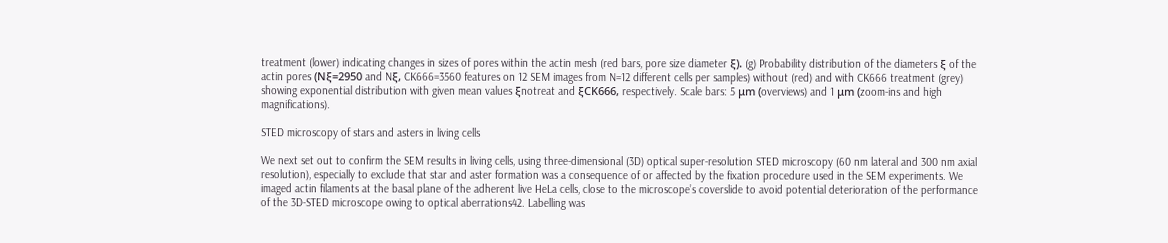treatment (lower) indicating changes in sizes of pores within the actin mesh (red bars, pore size diameter ξ). (g) Probability distribution of the diameters ξ of the actin pores (Νξ=2950 and Nξ, CK666=3560 features on 12 SEM images from N=12 different cells per samples) without (red) and with CK666 treatment (grey) showing exponential distribution with given mean values ξnotreat and ξCK666, respectively. Scale bars: 5 μm (overviews) and 1 μm (zoom-ins and high magnifications).

STED microscopy of stars and asters in living cells

We next set out to confirm the SEM results in living cells, using three-dimensional (3D) optical super-resolution STED microscopy (60 nm lateral and 300 nm axial resolution), especially to exclude that star and aster formation was a consequence of or affected by the fixation procedure used in the SEM experiments. We imaged actin filaments at the basal plane of the adherent live HeLa cells, close to the microscope’s coverslide to avoid potential deterioration of the performance of the 3D-STED microscope owing to optical aberrations42. Labelling was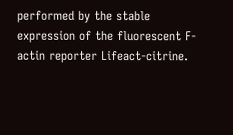performed by the stable expression of the fluorescent F-actin reporter Lifeact-citrine.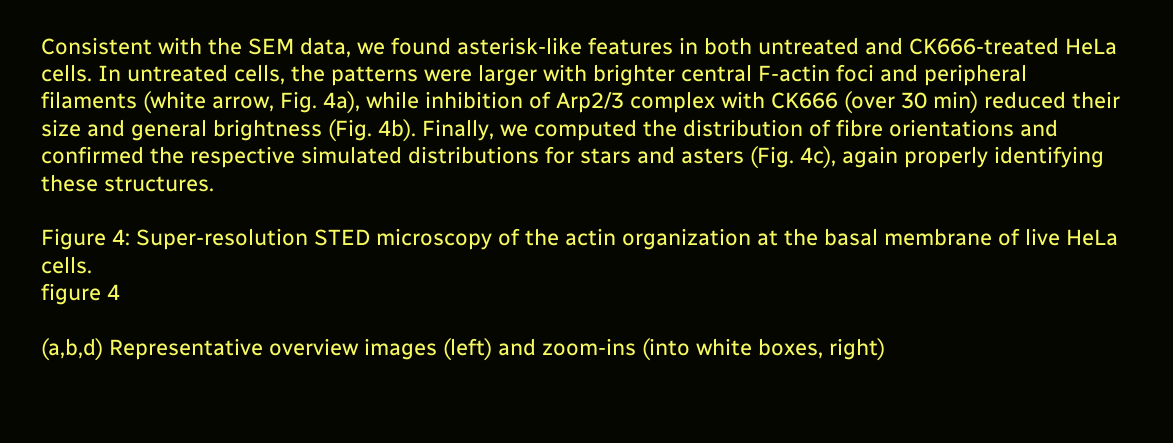Consistent with the SEM data, we found asterisk-like features in both untreated and CK666-treated HeLa cells. In untreated cells, the patterns were larger with brighter central F-actin foci and peripheral filaments (white arrow, Fig. 4a), while inhibition of Arp2/3 complex with CK666 (over 30 min) reduced their size and general brightness (Fig. 4b). Finally, we computed the distribution of fibre orientations and confirmed the respective simulated distributions for stars and asters (Fig. 4c), again properly identifying these structures.

Figure 4: Super-resolution STED microscopy of the actin organization at the basal membrane of live HeLa cells.
figure 4

(a,b,d) Representative overview images (left) and zoom-ins (into white boxes, right)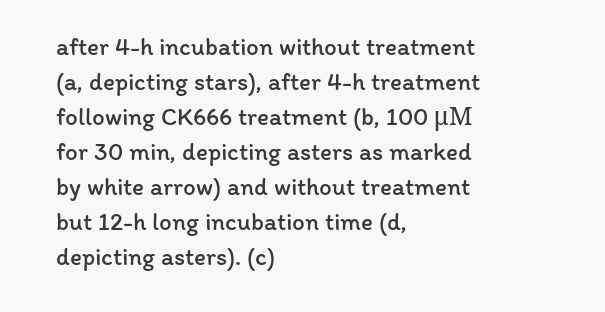after 4-h incubation without treatment (a, depicting stars), after 4-h treatment following CK666 treatment (b, 100 μΜ for 30 min, depicting asters as marked by white arrow) and without treatment but 12-h long incubation time (d, depicting asters). (c)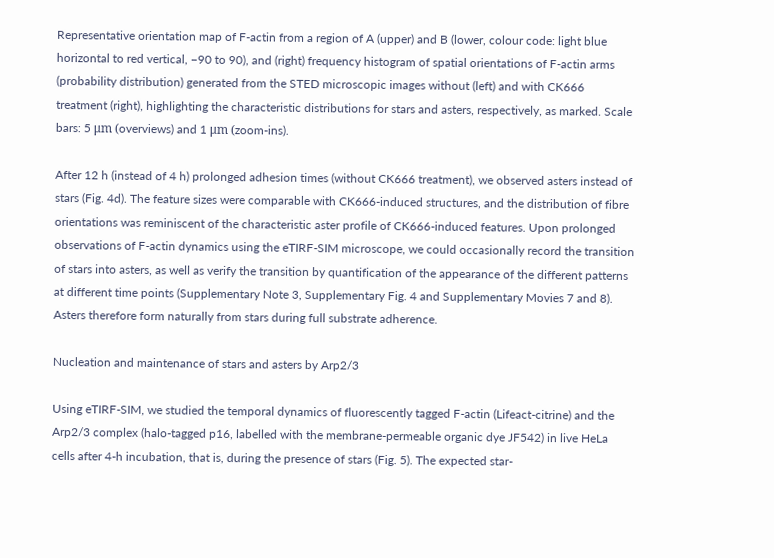Representative orientation map of F-actin from a region of A (upper) and B (lower, colour code: light blue horizontal to red vertical, −90 to 90), and (right) frequency histogram of spatial orientations of F-actin arms (probability distribution) generated from the STED microscopic images without (left) and with CK666 treatment (right), highlighting the characteristic distributions for stars and asters, respectively, as marked. Scale bars: 5 μm (overviews) and 1 μm (zoom-ins).

After 12 h (instead of 4 h) prolonged adhesion times (without CK666 treatment), we observed asters instead of stars (Fig. 4d). The feature sizes were comparable with CK666-induced structures, and the distribution of fibre orientations was reminiscent of the characteristic aster profile of CK666-induced features. Upon prolonged observations of F-actin dynamics using the eTIRF-SIM microscope, we could occasionally record the transition of stars into asters, as well as verify the transition by quantification of the appearance of the different patterns at different time points (Supplementary Note 3, Supplementary Fig. 4 and Supplementary Movies 7 and 8). Asters therefore form naturally from stars during full substrate adherence.

Nucleation and maintenance of stars and asters by Arp2/3

Using eTIRF-SIM, we studied the temporal dynamics of fluorescently tagged F-actin (Lifeact-citrine) and the Arp2/3 complex (halo-tagged p16, labelled with the membrane-permeable organic dye JF542) in live HeLa cells after 4-h incubation, that is, during the presence of stars (Fig. 5). The expected star-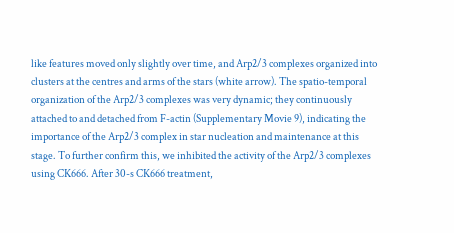like features moved only slightly over time, and Arp2/3 complexes organized into clusters at the centres and arms of the stars (white arrow). The spatio-temporal organization of the Arp2/3 complexes was very dynamic; they continuously attached to and detached from F-actin (Supplementary Movie 9), indicating the importance of the Arp2/3 complex in star nucleation and maintenance at this stage. To further confirm this, we inhibited the activity of the Arp2/3 complexes using CK666. After 30-s CK666 treatment,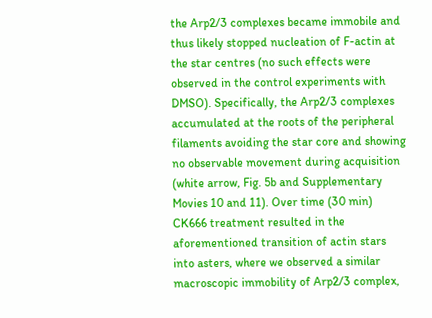the Arp2/3 complexes became immobile and thus likely stopped nucleation of F-actin at the star centres (no such effects were observed in the control experiments with DMSO). Specifically, the Arp2/3 complexes accumulated at the roots of the peripheral filaments avoiding the star core and showing no observable movement during acquisition (white arrow, Fig. 5b and Supplementary Movies 10 and 11). Over time (30 min) CK666 treatment resulted in the aforementioned transition of actin stars into asters, where we observed a similar macroscopic immobility of Arp2/3 complex,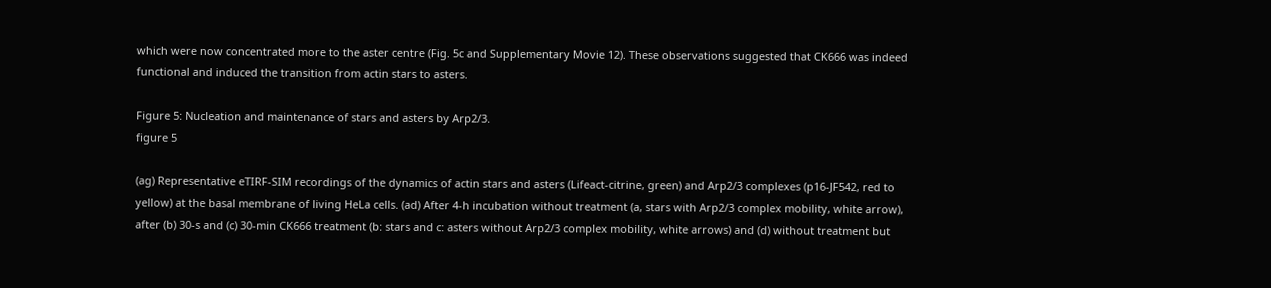which were now concentrated more to the aster centre (Fig. 5c and Supplementary Movie 12). These observations suggested that CK666 was indeed functional and induced the transition from actin stars to asters.

Figure 5: Nucleation and maintenance of stars and asters by Arp2/3.
figure 5

(ag) Representative eTIRF-SIM recordings of the dynamics of actin stars and asters (Lifeact-citrine, green) and Arp2/3 complexes (p16-JF542, red to yellow) at the basal membrane of living HeLa cells. (ad) After 4-h incubation without treatment (a, stars with Arp2/3 complex mobility, white arrow), after (b) 30-s and (c) 30-min CK666 treatment (b: stars and c: asters without Arp2/3 complex mobility, white arrows) and (d) without treatment but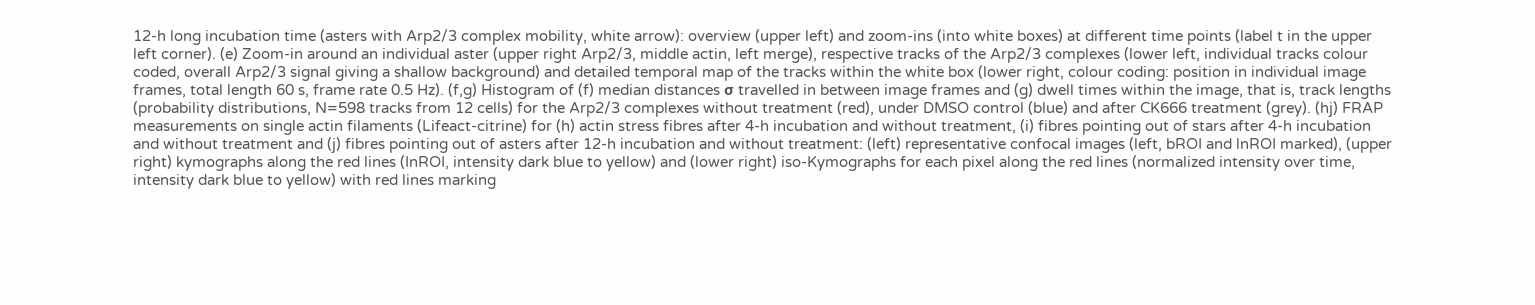12-h long incubation time (asters with Arp2/3 complex mobility, white arrow): overview (upper left) and zoom-ins (into white boxes) at different time points (label t in the upper left corner). (e) Zoom-in around an individual aster (upper right Arp2/3, middle actin, left merge), respective tracks of the Arp2/3 complexes (lower left, individual tracks colour coded, overall Arp2/3 signal giving a shallow background) and detailed temporal map of the tracks within the white box (lower right, colour coding: position in individual image frames, total length 60 s, frame rate 0.5 Hz). (f,g) Histogram of (f) median distances σ travelled in between image frames and (g) dwell times within the image, that is, track lengths (probability distributions, N=598 tracks from 12 cells) for the Arp2/3 complexes without treatment (red), under DMSO control (blue) and after CK666 treatment (grey). (hj) FRAP measurements on single actin filaments (Lifeact-citrine) for (h) actin stress fibres after 4-h incubation and without treatment, (i) fibres pointing out of stars after 4-h incubation and without treatment and (j) fibres pointing out of asters after 12-h incubation and without treatment: (left) representative confocal images (left, bROI and lnROI marked), (upper right) kymographs along the red lines (InROI, intensity dark blue to yellow) and (lower right) iso-Kymographs for each pixel along the red lines (normalized intensity over time, intensity dark blue to yellow) with red lines marking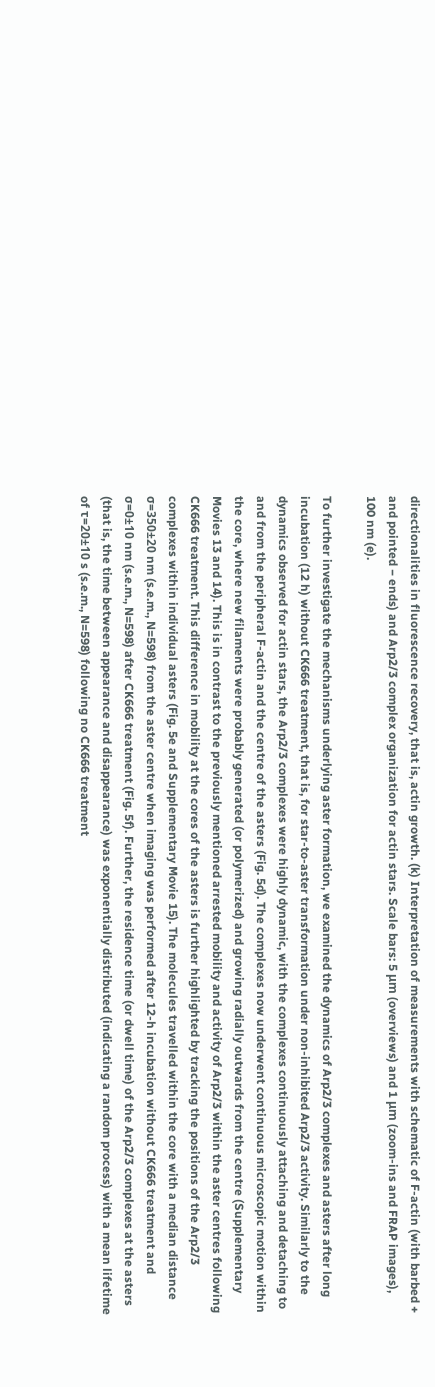directionalities in fluorescence recovery, that is, actin growth. (k) Interpretation of measurements with schematic of F-actin (with barbed + and pointed − ends) and Arp2/3 complex organization for actin stars. Scale bars: 5 μm (overviews) and 1 μm (zoom-ins and FRAP images), 100 nm (e).

To further investigate the mechanisms underlying aster formation, we examined the dynamics of Arp2/3 complexes and asters after long incubation (12 h) without CK666 treatment, that is, for star-to-aster transformation under non-inhibited Arp2/3 activity. Similarly to the dynamics observed for actin stars, the Arp2/3 complexes were highly dynamic, with the complexes continuously attaching and detaching to and from the peripheral F-actin and the centre of the asters (Fig. 5d). The complexes now underwent continuous microscopic motion within the core, where new filaments were probably generated (or polymerized) and growing radially outwards from the centre (Supplementary Movies 13 and 14). This is in contrast to the previously mentioned arrested mobility and activity of Arp2/3 within the aster centres following CK666 treatment. This difference in mobility at the cores of the asters is further highlighted by tracking the positions of the Arp2/3 complexes within individual asters (Fig. 5e and Supplementary Movie 15). The molecules travelled within the core with a median distance σ=350±20 nm (s.e.m., N=598) from the aster centre when imaging was performed after 12-h incubation without CK666 treatment and σ=0±10 nm (s.e.m., N=598) after CK666 treatment (Fig. 5f). Further, the residence time (or dwell time) of the Arp2/3 complexes at the asters (that is, the time between appearance and disappearance) was exponentially distributed (indicating a random process) with a mean lifetime of τ=20±10 s (s.e.m., N=598) following no CK666 treatment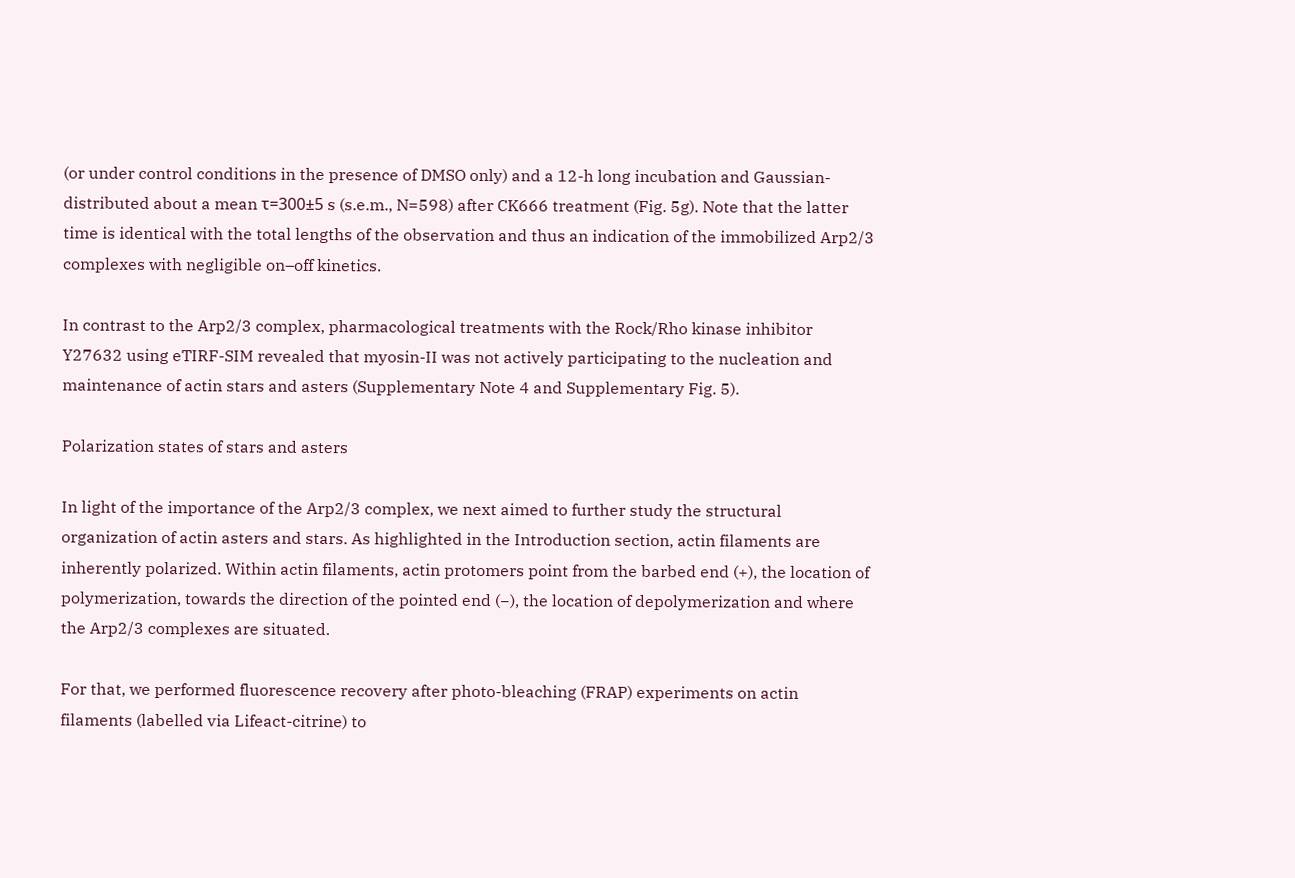(or under control conditions in the presence of DMSO only) and a 12-h long incubation and Gaussian-distributed about a mean τ=300±5 s (s.e.m., N=598) after CK666 treatment (Fig. 5g). Note that the latter time is identical with the total lengths of the observation and thus an indication of the immobilized Arp2/3 complexes with negligible on–off kinetics.

In contrast to the Arp2/3 complex, pharmacological treatments with the Rock/Rho kinase inhibitor Y27632 using eTIRF-SIM revealed that myosin-II was not actively participating to the nucleation and maintenance of actin stars and asters (Supplementary Note 4 and Supplementary Fig. 5).

Polarization states of stars and asters

In light of the importance of the Arp2/3 complex, we next aimed to further study the structural organization of actin asters and stars. As highlighted in the Introduction section, actin filaments are inherently polarized. Within actin filaments, actin protomers point from the barbed end (+), the location of polymerization, towards the direction of the pointed end (−), the location of depolymerization and where the Arp2/3 complexes are situated.

For that, we performed fluorescence recovery after photo-bleaching (FRAP) experiments on actin filaments (labelled via Lifeact-citrine) to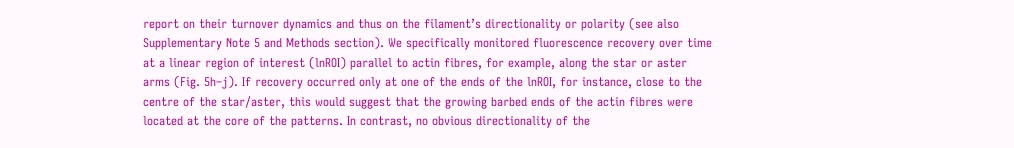report on their turnover dynamics and thus on the filament’s directionality or polarity (see also Supplementary Note 5 and Methods section). We specifically monitored fluorescence recovery over time at a linear region of interest (lnROI) parallel to actin fibres, for example, along the star or aster arms (Fig. 5h–j). If recovery occurred only at one of the ends of the lnROI, for instance, close to the centre of the star/aster, this would suggest that the growing barbed ends of the actin fibres were located at the core of the patterns. In contrast, no obvious directionality of the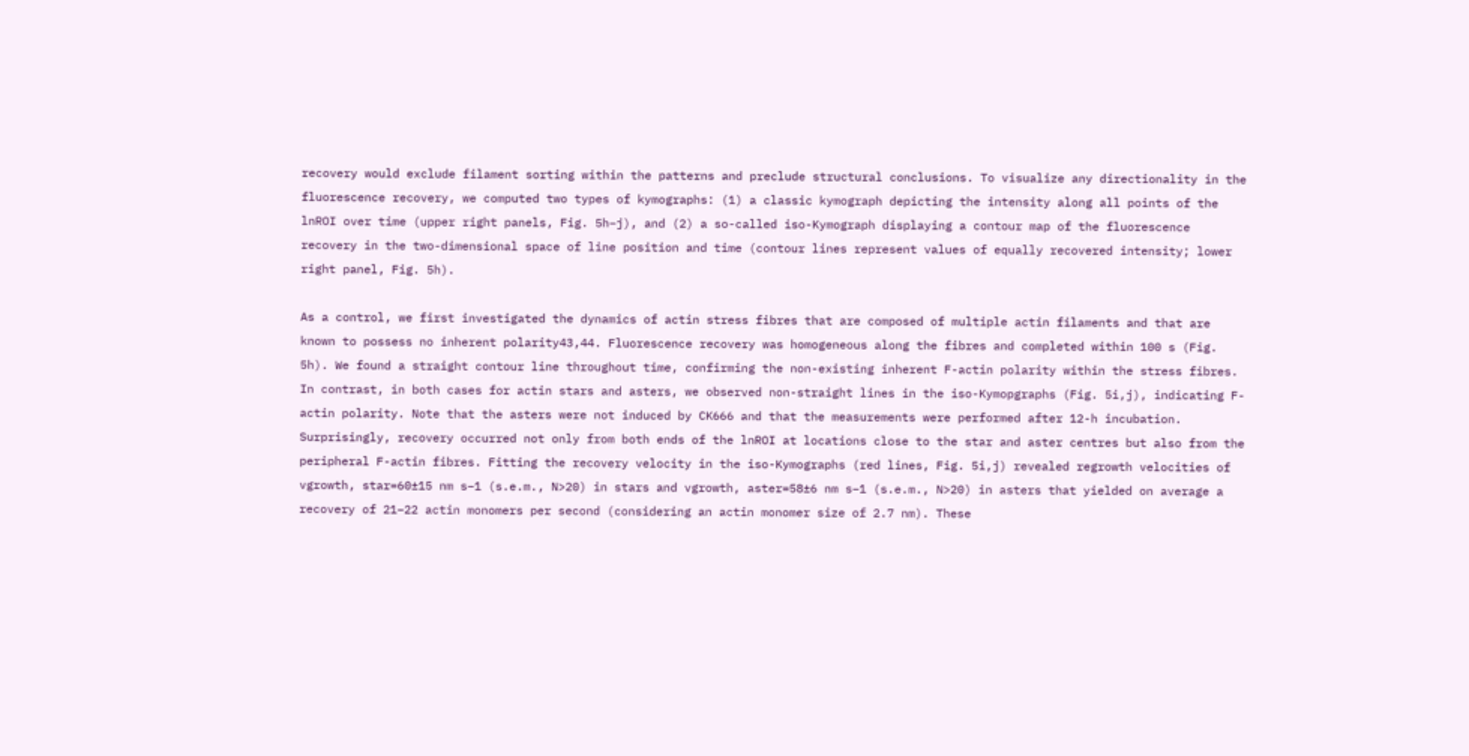recovery would exclude filament sorting within the patterns and preclude structural conclusions. To visualize any directionality in the fluorescence recovery, we computed two types of kymographs: (1) a classic kymograph depicting the intensity along all points of the lnROI over time (upper right panels, Fig. 5h–j), and (2) a so-called iso-Kymograph displaying a contour map of the fluorescence recovery in the two-dimensional space of line position and time (contour lines represent values of equally recovered intensity; lower right panel, Fig. 5h).

As a control, we first investigated the dynamics of actin stress fibres that are composed of multiple actin filaments and that are known to possess no inherent polarity43,44. Fluorescence recovery was homogeneous along the fibres and completed within 100 s (Fig. 5h). We found a straight contour line throughout time, confirming the non-existing inherent F-actin polarity within the stress fibres. In contrast, in both cases for actin stars and asters, we observed non-straight lines in the iso-Kymopgraphs (Fig. 5i,j), indicating F-actin polarity. Note that the asters were not induced by CK666 and that the measurements were performed after 12-h incubation. Surprisingly, recovery occurred not only from both ends of the lnROI at locations close to the star and aster centres but also from the peripheral F-actin fibres. Fitting the recovery velocity in the iso-Kymographs (red lines, Fig. 5i,j) revealed regrowth velocities of vgrowth, star=60±15 nm s−1 (s.e.m., N>20) in stars and vgrowth, aster=58±6 nm s−1 (s.e.m., N>20) in asters that yielded on average a recovery of 21–22 actin monomers per second (considering an actin monomer size of 2.7 nm). These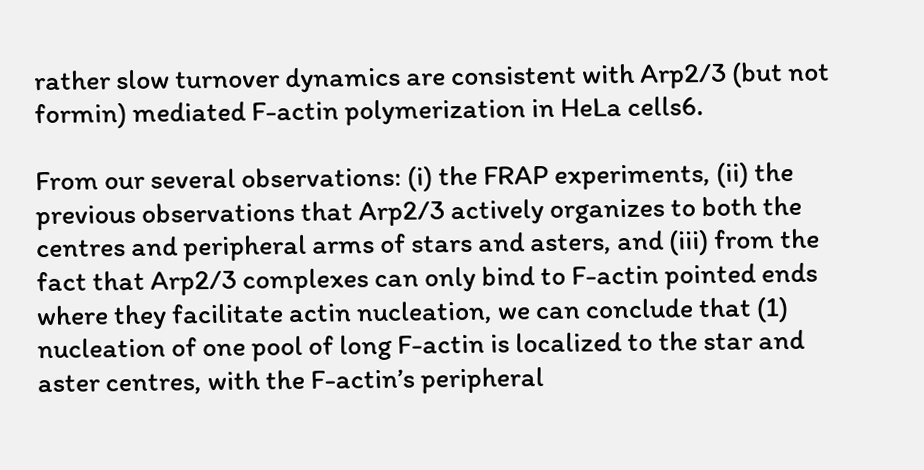rather slow turnover dynamics are consistent with Arp2/3 (but not formin) mediated F-actin polymerization in HeLa cells6.

From our several observations: (i) the FRAP experiments, (ii) the previous observations that Arp2/3 actively organizes to both the centres and peripheral arms of stars and asters, and (iii) from the fact that Arp2/3 complexes can only bind to F-actin pointed ends where they facilitate actin nucleation, we can conclude that (1) nucleation of one pool of long F-actin is localized to the star and aster centres, with the F-actin’s peripheral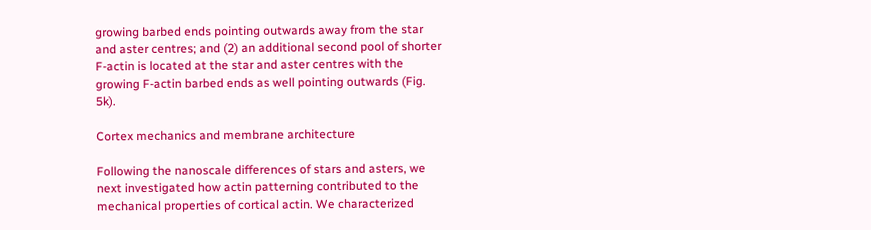growing barbed ends pointing outwards away from the star and aster centres; and (2) an additional second pool of shorter F-actin is located at the star and aster centres with the growing F-actin barbed ends as well pointing outwards (Fig. 5k).

Cortex mechanics and membrane architecture

Following the nanoscale differences of stars and asters, we next investigated how actin patterning contributed to the mechanical properties of cortical actin. We characterized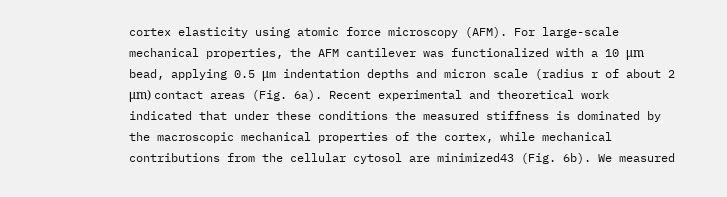cortex elasticity using atomic force microscopy (AFM). For large-scale mechanical properties, the AFM cantilever was functionalized with a 10 μm bead, applying 0.5 μm indentation depths and micron scale (radius r of about 2 μm) contact areas (Fig. 6a). Recent experimental and theoretical work indicated that under these conditions the measured stiffness is dominated by the macroscopic mechanical properties of the cortex, while mechanical contributions from the cellular cytosol are minimized43 (Fig. 6b). We measured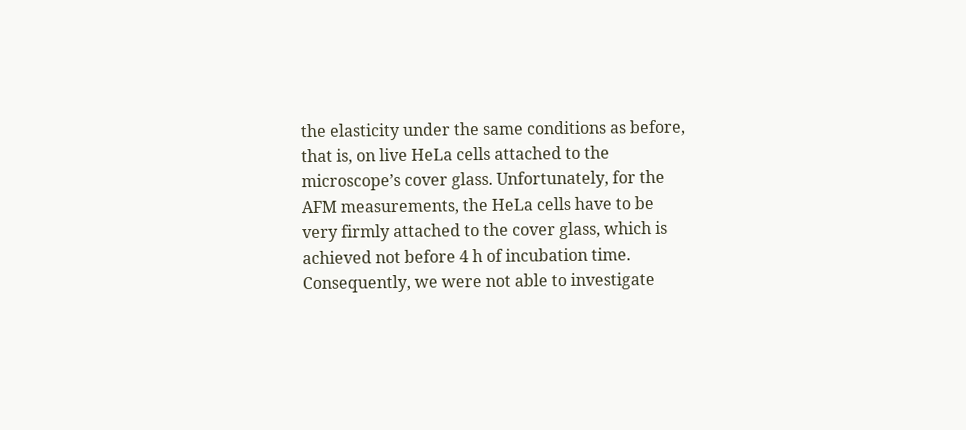the elasticity under the same conditions as before, that is, on live HeLa cells attached to the microscope’s cover glass. Unfortunately, for the AFM measurements, the HeLa cells have to be very firmly attached to the cover glass, which is achieved not before 4 h of incubation time. Consequently, we were not able to investigate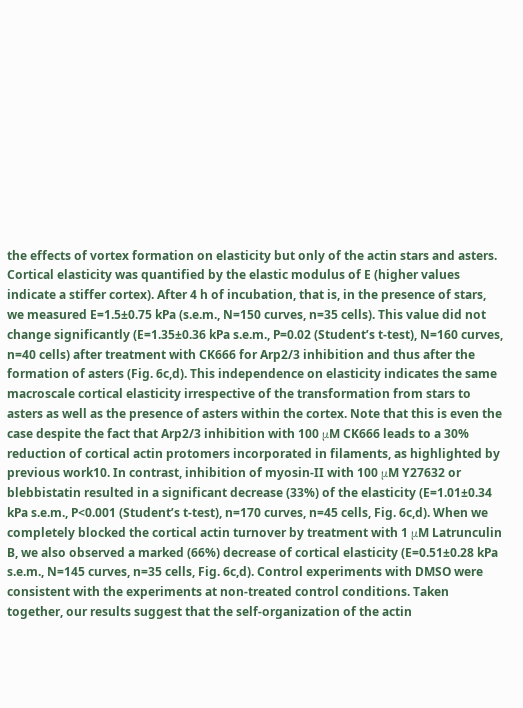the effects of vortex formation on elasticity but only of the actin stars and asters. Cortical elasticity was quantified by the elastic modulus of E (higher values indicate a stiffer cortex). After 4 h of incubation, that is, in the presence of stars, we measured E=1.5±0.75 kPa (s.e.m., N=150 curves, n=35 cells). This value did not change significantly (E=1.35±0.36 kPa s.e.m., P=0.02 (Student’s t-test), N=160 curves, n=40 cells) after treatment with CK666 for Arp2/3 inhibition and thus after the formation of asters (Fig. 6c,d). This independence on elasticity indicates the same macroscale cortical elasticity irrespective of the transformation from stars to asters as well as the presence of asters within the cortex. Note that this is even the case despite the fact that Arp2/3 inhibition with 100 μM CK666 leads to a 30% reduction of cortical actin protomers incorporated in filaments, as highlighted by previous work10. In contrast, inhibition of myosin-II with 100 μM Y27632 or blebbistatin resulted in a significant decrease (33%) of the elasticity (E=1.01±0.34 kPa s.e.m., P<0.001 (Student’s t-test), n=170 curves, n=45 cells, Fig. 6c,d). When we completely blocked the cortical actin turnover by treatment with 1 μM Latrunculin B, we also observed a marked (66%) decrease of cortical elasticity (E=0.51±0.28 kPa s.e.m., N=145 curves, n=35 cells, Fig. 6c,d). Control experiments with DMSO were consistent with the experiments at non-treated control conditions. Taken together, our results suggest that the self-organization of the actin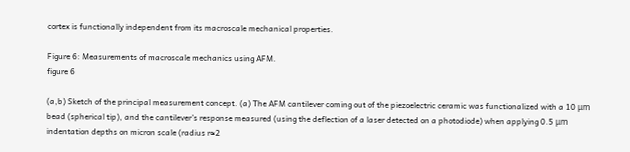cortex is functionally independent from its macroscale mechanical properties.

Figure 6: Measurements of macroscale mechanics using AFM.
figure 6

(a,b) Sketch of the principal measurement concept. (a) The AFM cantilever coming out of the piezoelectric ceramic was functionalized with a 10 μm bead (spherical tip), and the cantilever’s response measured (using the deflection of a laser detected on a photodiode) when applying 0.5 μm indentation depths on micron scale (radius r≈2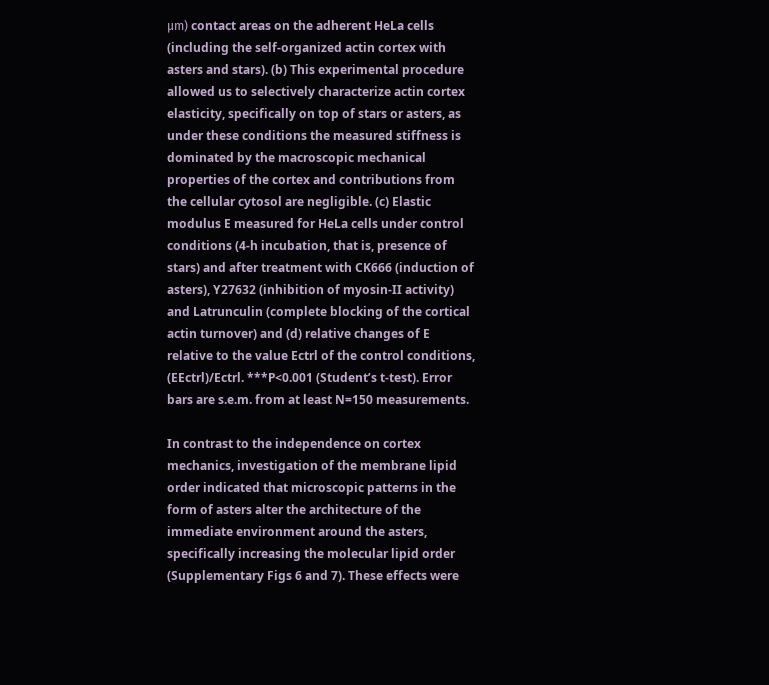μm) contact areas on the adherent HeLa cells (including the self-organized actin cortex with asters and stars). (b) This experimental procedure allowed us to selectively characterize actin cortex elasticity, specifically on top of stars or asters, as under these conditions the measured stiffness is dominated by the macroscopic mechanical properties of the cortex and contributions from the cellular cytosol are negligible. (c) Elastic modulus E measured for HeLa cells under control conditions (4-h incubation, that is, presence of stars) and after treatment with CK666 (induction of asters), Y27632 (inhibition of myosin-II activity) and Latrunculin (complete blocking of the cortical actin turnover) and (d) relative changes of E relative to the value Ectrl of the control conditions, (EEctrl)/Ectrl. ***P<0.001 (Student’s t-test). Error bars are s.e.m. from at least N=150 measurements.

In contrast to the independence on cortex mechanics, investigation of the membrane lipid order indicated that microscopic patterns in the form of asters alter the architecture of the immediate environment around the asters, specifically increasing the molecular lipid order (Supplementary Figs 6 and 7). These effects were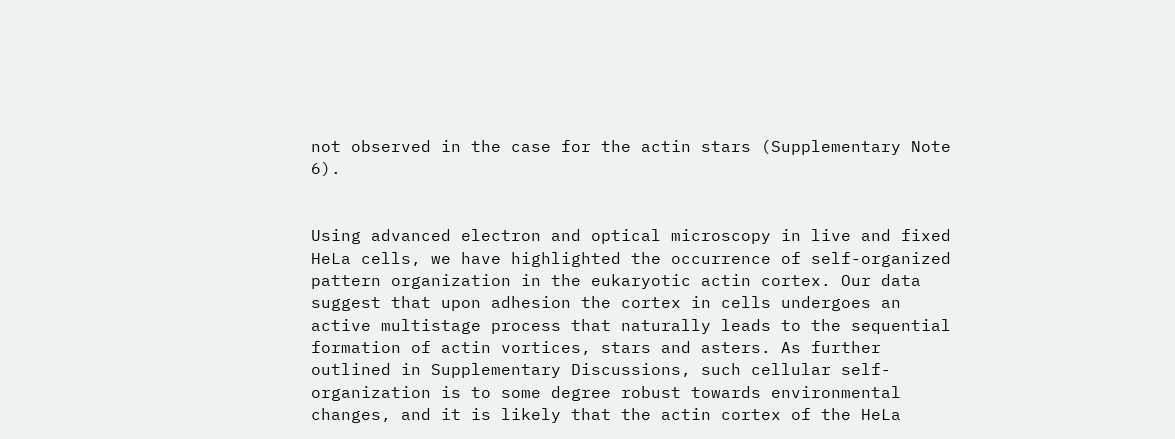not observed in the case for the actin stars (Supplementary Note 6).


Using advanced electron and optical microscopy in live and fixed HeLa cells, we have highlighted the occurrence of self-organized pattern organization in the eukaryotic actin cortex. Our data suggest that upon adhesion the cortex in cells undergoes an active multistage process that naturally leads to the sequential formation of actin vortices, stars and asters. As further outlined in Supplementary Discussions, such cellular self-organization is to some degree robust towards environmental changes, and it is likely that the actin cortex of the HeLa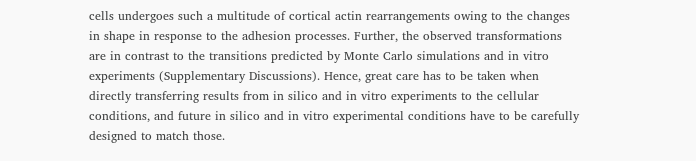cells undergoes such a multitude of cortical actin rearrangements owing to the changes in shape in response to the adhesion processes. Further, the observed transformations are in contrast to the transitions predicted by Monte Carlo simulations and in vitro experiments (Supplementary Discussions). Hence, great care has to be taken when directly transferring results from in silico and in vitro experiments to the cellular conditions, and future in silico and in vitro experimental conditions have to be carefully designed to match those.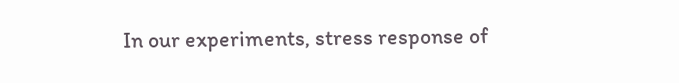In our experiments, stress response of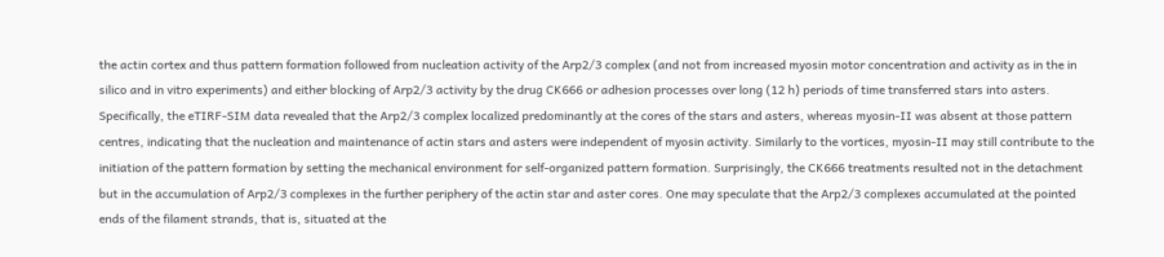the actin cortex and thus pattern formation followed from nucleation activity of the Arp2/3 complex (and not from increased myosin motor concentration and activity as in the in silico and in vitro experiments) and either blocking of Arp2/3 activity by the drug CK666 or adhesion processes over long (12 h) periods of time transferred stars into asters. Specifically, the eTIRF-SIM data revealed that the Arp2/3 complex localized predominantly at the cores of the stars and asters, whereas myosin-II was absent at those pattern centres, indicating that the nucleation and maintenance of actin stars and asters were independent of myosin activity. Similarly to the vortices, myosin-II may still contribute to the initiation of the pattern formation by setting the mechanical environment for self-organized pattern formation. Surprisingly, the CK666 treatments resulted not in the detachment but in the accumulation of Arp2/3 complexes in the further periphery of the actin star and aster cores. One may speculate that the Arp2/3 complexes accumulated at the pointed ends of the filament strands, that is, situated at the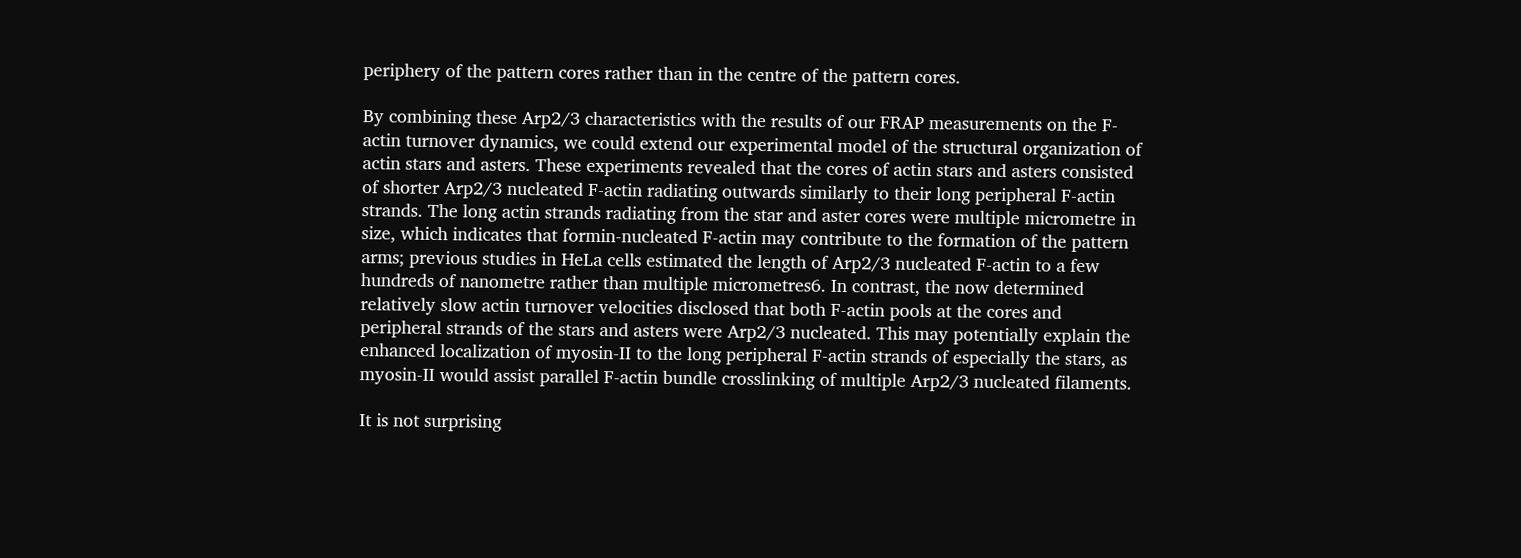periphery of the pattern cores rather than in the centre of the pattern cores.

By combining these Arp2/3 characteristics with the results of our FRAP measurements on the F-actin turnover dynamics, we could extend our experimental model of the structural organization of actin stars and asters. These experiments revealed that the cores of actin stars and asters consisted of shorter Arp2/3 nucleated F-actin radiating outwards similarly to their long peripheral F-actin strands. The long actin strands radiating from the star and aster cores were multiple micrometre in size, which indicates that formin-nucleated F-actin may contribute to the formation of the pattern arms; previous studies in HeLa cells estimated the length of Arp2/3 nucleated F-actin to a few hundreds of nanometre rather than multiple micrometres6. In contrast, the now determined relatively slow actin turnover velocities disclosed that both F-actin pools at the cores and peripheral strands of the stars and asters were Arp2/3 nucleated. This may potentially explain the enhanced localization of myosin-II to the long peripheral F-actin strands of especially the stars, as myosin-II would assist parallel F-actin bundle crosslinking of multiple Arp2/3 nucleated filaments.

It is not surprising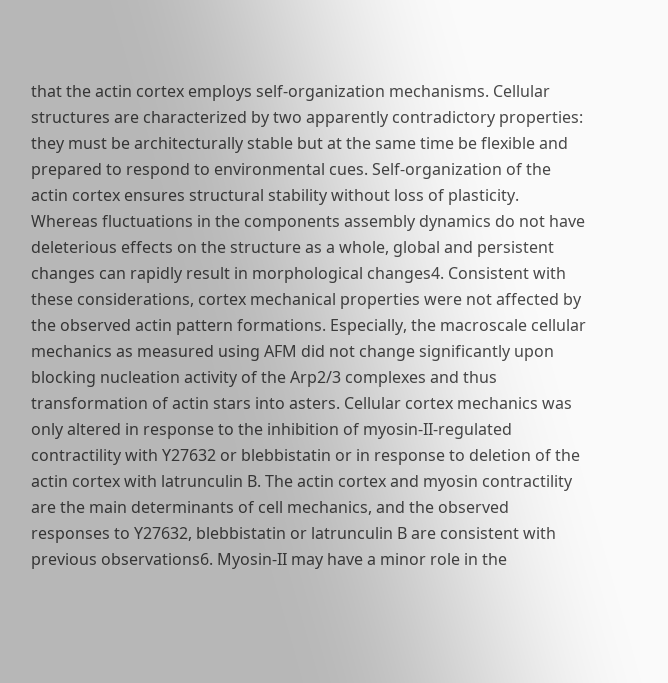that the actin cortex employs self-organization mechanisms. Cellular structures are characterized by two apparently contradictory properties: they must be architecturally stable but at the same time be flexible and prepared to respond to environmental cues. Self-organization of the actin cortex ensures structural stability without loss of plasticity. Whereas fluctuations in the components assembly dynamics do not have deleterious effects on the structure as a whole, global and persistent changes can rapidly result in morphological changes4. Consistent with these considerations, cortex mechanical properties were not affected by the observed actin pattern formations. Especially, the macroscale cellular mechanics as measured using AFM did not change significantly upon blocking nucleation activity of the Arp2/3 complexes and thus transformation of actin stars into asters. Cellular cortex mechanics was only altered in response to the inhibition of myosin-II-regulated contractility with Y27632 or blebbistatin or in response to deletion of the actin cortex with latrunculin B. The actin cortex and myosin contractility are the main determinants of cell mechanics, and the observed responses to Y27632, blebbistatin or latrunculin B are consistent with previous observations6. Myosin-II may have a minor role in the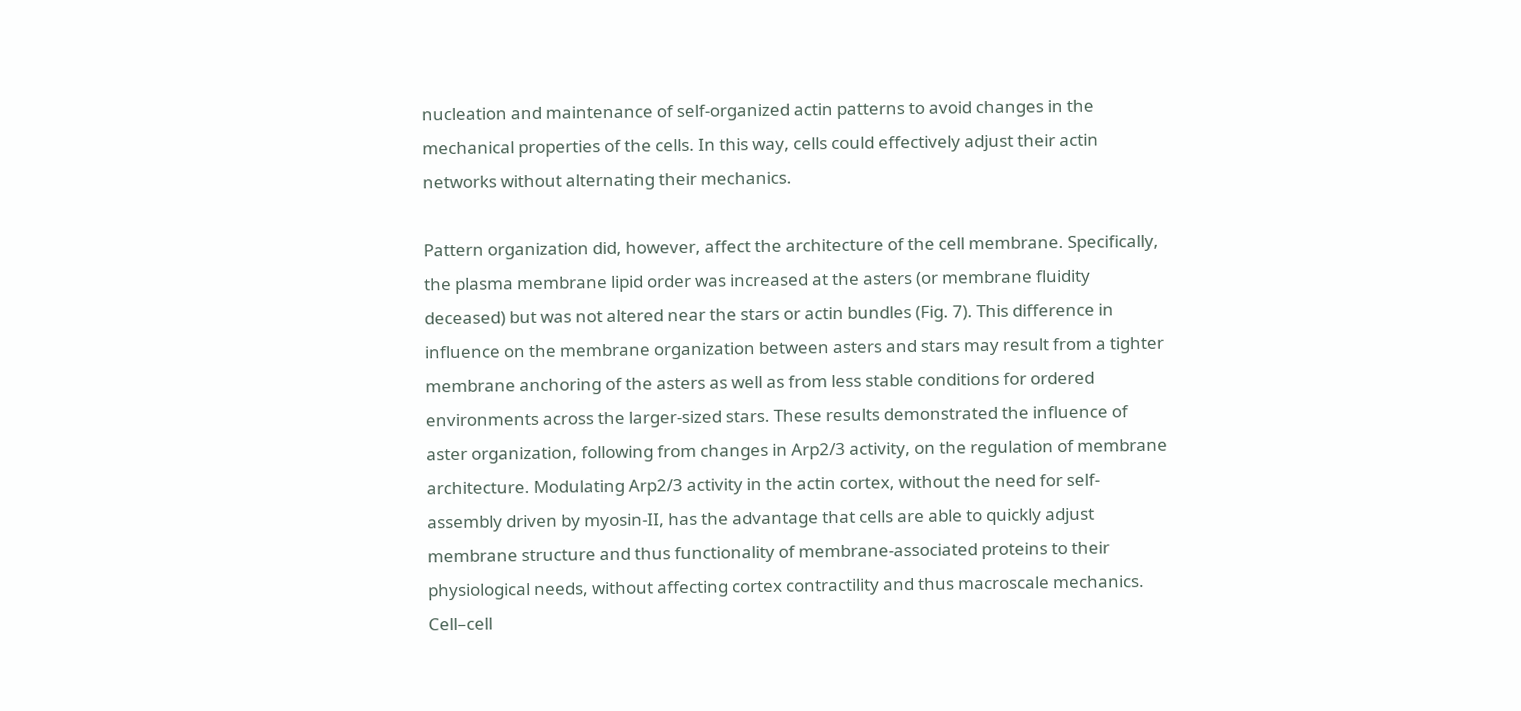nucleation and maintenance of self-organized actin patterns to avoid changes in the mechanical properties of the cells. In this way, cells could effectively adjust their actin networks without alternating their mechanics.

Pattern organization did, however, affect the architecture of the cell membrane. Specifically, the plasma membrane lipid order was increased at the asters (or membrane fluidity deceased) but was not altered near the stars or actin bundles (Fig. 7). This difference in influence on the membrane organization between asters and stars may result from a tighter membrane anchoring of the asters as well as from less stable conditions for ordered environments across the larger-sized stars. These results demonstrated the influence of aster organization, following from changes in Arp2/3 activity, on the regulation of membrane architecture. Modulating Arp2/3 activity in the actin cortex, without the need for self-assembly driven by myosin-II, has the advantage that cells are able to quickly adjust membrane structure and thus functionality of membrane-associated proteins to their physiological needs, without affecting cortex contractility and thus macroscale mechanics. Cell–cell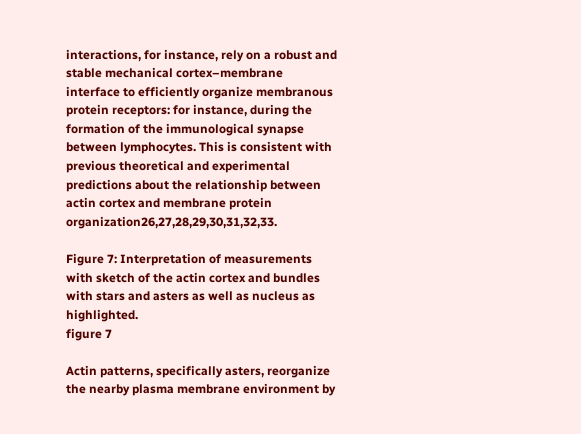interactions, for instance, rely on a robust and stable mechanical cortex–membrane interface to efficiently organize membranous protein receptors: for instance, during the formation of the immunological synapse between lymphocytes. This is consistent with previous theoretical and experimental predictions about the relationship between actin cortex and membrane protein organization26,27,28,29,30,31,32,33.

Figure 7: Interpretation of measurements with sketch of the actin cortex and bundles with stars and asters as well as nucleus as highlighted.
figure 7

Actin patterns, specifically asters, reorganize the nearby plasma membrane environment by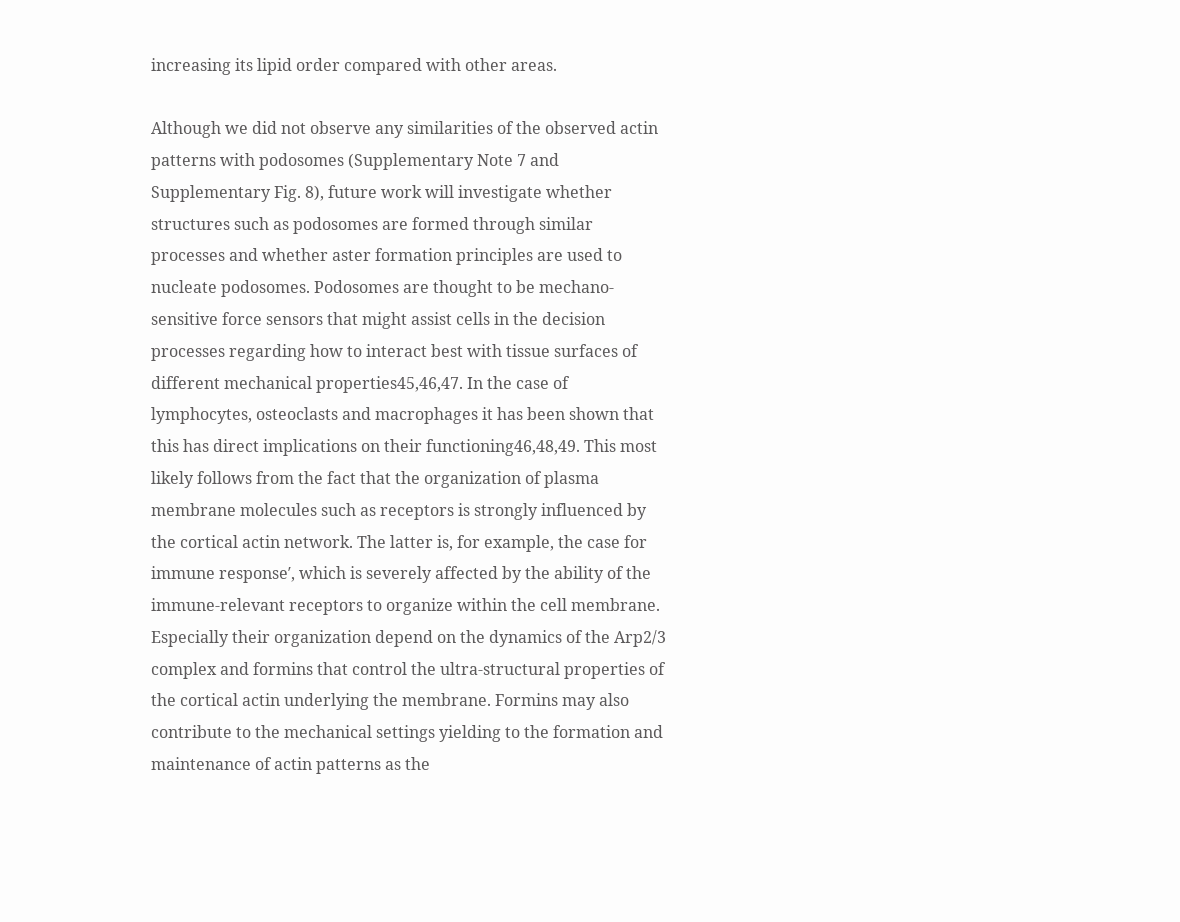increasing its lipid order compared with other areas.

Although we did not observe any similarities of the observed actin patterns with podosomes (Supplementary Note 7 and Supplementary Fig. 8), future work will investigate whether structures such as podosomes are formed through similar processes and whether aster formation principles are used to nucleate podosomes. Podosomes are thought to be mechano-sensitive force sensors that might assist cells in the decision processes regarding how to interact best with tissue surfaces of different mechanical properties45,46,47. In the case of lymphocytes, osteoclasts and macrophages it has been shown that this has direct implications on their functioning46,48,49. This most likely follows from the fact that the organization of plasma membrane molecules such as receptors is strongly influenced by the cortical actin network. The latter is, for example, the case for immune response′, which is severely affected by the ability of the immune-relevant receptors to organize within the cell membrane. Especially their organization depend on the dynamics of the Arp2/3 complex and formins that control the ultra-structural properties of the cortical actin underlying the membrane. Formins may also contribute to the mechanical settings yielding to the formation and maintenance of actin patterns as the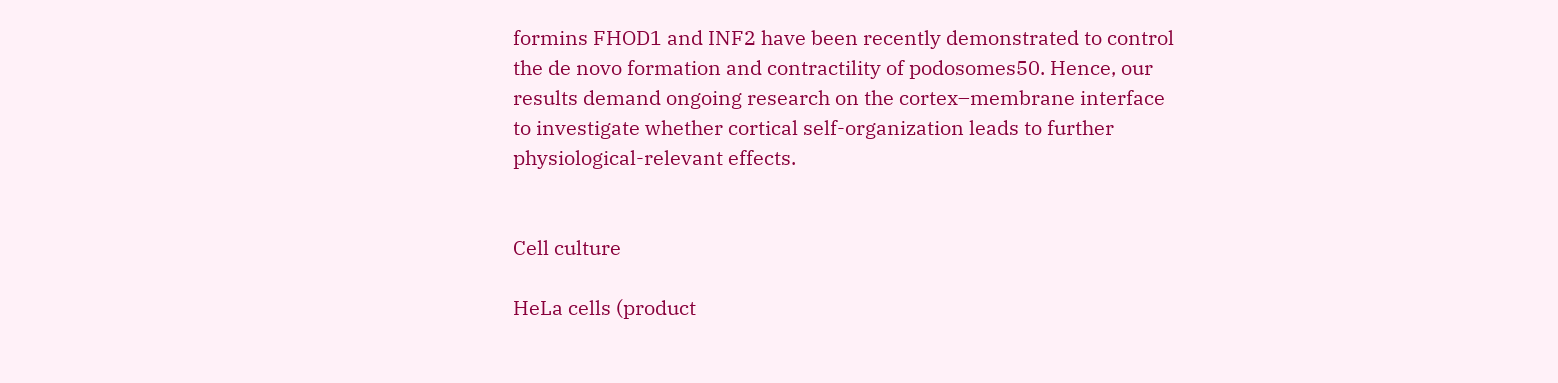formins FHOD1 and INF2 have been recently demonstrated to control the de novo formation and contractility of podosomes50. Hence, our results demand ongoing research on the cortex–membrane interface to investigate whether cortical self-organization leads to further physiological-relevant effects.


Cell culture

HeLa cells (product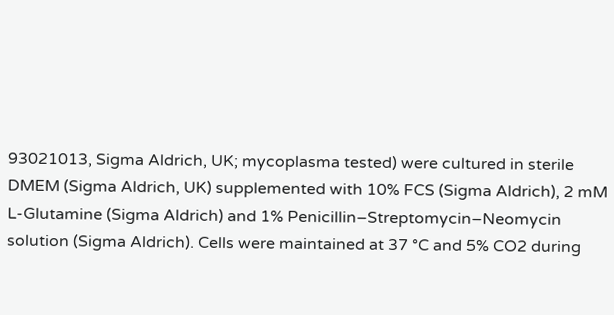93021013, Sigma Aldrich, UK; mycoplasma tested) were cultured in sterile DMEM (Sigma Aldrich, UK) supplemented with 10% FCS (Sigma Aldrich), 2 mM L-Glutamine (Sigma Aldrich) and 1% Penicillin–Streptomycin–Neomycin solution (Sigma Aldrich). Cells were maintained at 37 °C and 5% CO2 during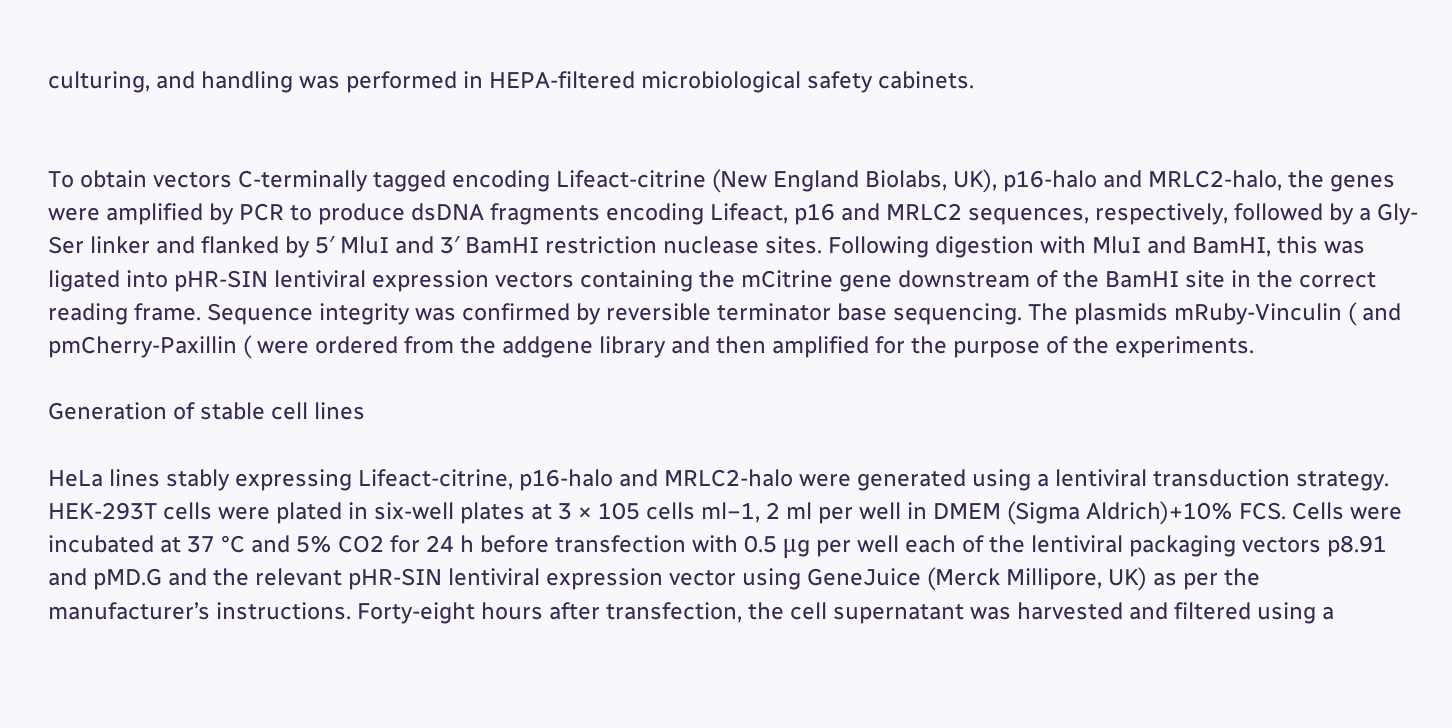culturing, and handling was performed in HEPA-filtered microbiological safety cabinets.


To obtain vectors C-terminally tagged encoding Lifeact-citrine (New England Biolabs, UK), p16-halo and MRLC2-halo, the genes were amplified by PCR to produce dsDNA fragments encoding Lifeact, p16 and MRLC2 sequences, respectively, followed by a Gly-Ser linker and flanked by 5′ MluI and 3′ BamHI restriction nuclease sites. Following digestion with MluI and BamHI, this was ligated into pHR-SIN lentiviral expression vectors containing the mCitrine gene downstream of the BamHI site in the correct reading frame. Sequence integrity was confirmed by reversible terminator base sequencing. The plasmids mRuby-Vinculin ( and pmCherry-Paxillin ( were ordered from the addgene library and then amplified for the purpose of the experiments.

Generation of stable cell lines

HeLa lines stably expressing Lifeact-citrine, p16-halo and MRLC2-halo were generated using a lentiviral transduction strategy. HEK-293T cells were plated in six-well plates at 3 × 105 cells ml−1, 2 ml per well in DMEM (Sigma Aldrich)+10% FCS. Cells were incubated at 37 °C and 5% CO2 for 24 h before transfection with 0.5 μg per well each of the lentiviral packaging vectors p8.91 and pMD.G and the relevant pHR-SIN lentiviral expression vector using GeneJuice (Merck Millipore, UK) as per the manufacturer’s instructions. Forty-eight hours after transfection, the cell supernatant was harvested and filtered using a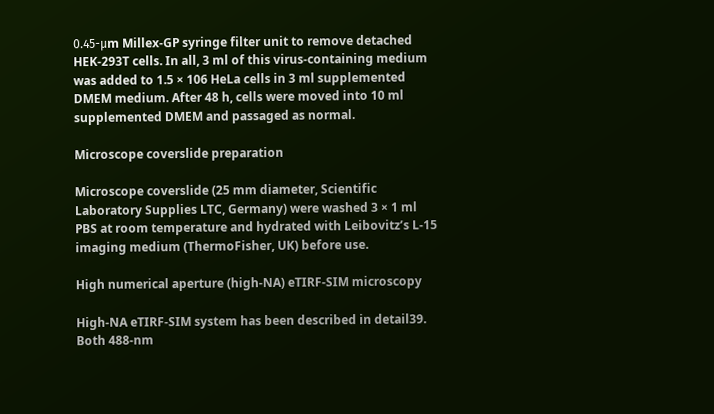0.45-μm Millex-GP syringe filter unit to remove detached HEK-293T cells. In all, 3 ml of this virus-containing medium was added to 1.5 × 106 HeLa cells in 3 ml supplemented DMEM medium. After 48 h, cells were moved into 10 ml supplemented DMEM and passaged as normal.

Microscope coverslide preparation

Microscope coverslide (25 mm diameter, Scientific Laboratory Supplies LTC, Germany) were washed 3 × 1 ml PBS at room temperature and hydrated with Leibovitz’s L-15 imaging medium (ThermoFisher, UK) before use.

High numerical aperture (high-NA) eTIRF-SIM microscopy

High-NA eTIRF-SIM system has been described in detail39. Both 488-nm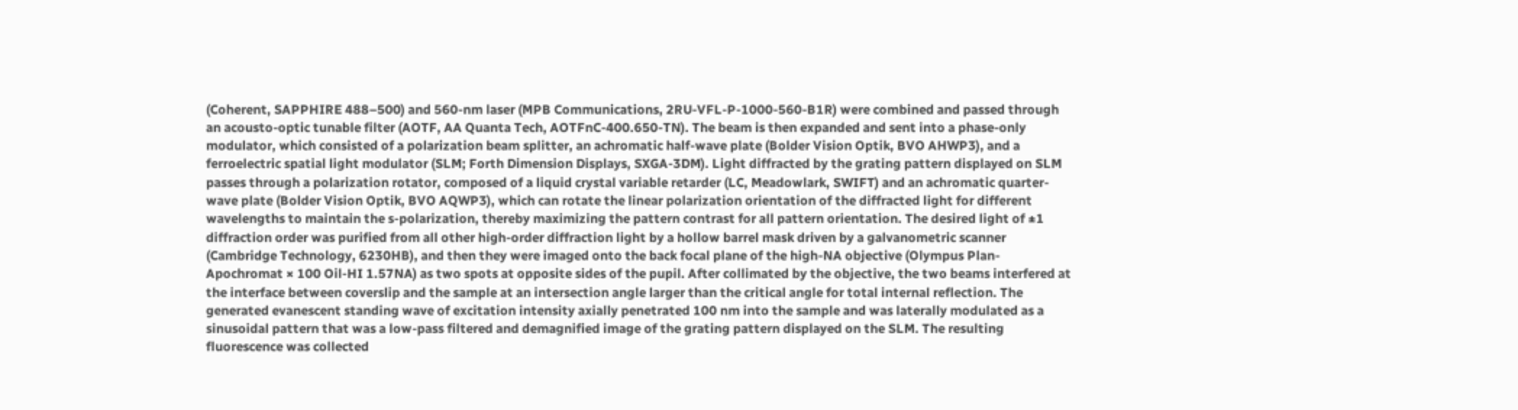(Coherent, SAPPHIRE 488–500) and 560-nm laser (MPB Communications, 2RU-VFL-P-1000-560-B1R) were combined and passed through an acousto-optic tunable filter (AOTF, AA Quanta Tech, AOTFnC-400.650-TN). The beam is then expanded and sent into a phase-only modulator, which consisted of a polarization beam splitter, an achromatic half-wave plate (Bolder Vision Optik, BVO AHWP3), and a ferroelectric spatial light modulator (SLM; Forth Dimension Displays, SXGA-3DM). Light diffracted by the grating pattern displayed on SLM passes through a polarization rotator, composed of a liquid crystal variable retarder (LC, Meadowlark, SWIFT) and an achromatic quarter-wave plate (Bolder Vision Optik, BVO AQWP3), which can rotate the linear polarization orientation of the diffracted light for different wavelengths to maintain the s-polarization, thereby maximizing the pattern contrast for all pattern orientation. The desired light of ±1 diffraction order was purified from all other high-order diffraction light by a hollow barrel mask driven by a galvanometric scanner (Cambridge Technology, 6230HB), and then they were imaged onto the back focal plane of the high-NA objective (Olympus Plan-Apochromat × 100 Oil-HI 1.57NA) as two spots at opposite sides of the pupil. After collimated by the objective, the two beams interfered at the interface between coverslip and the sample at an intersection angle larger than the critical angle for total internal reflection. The generated evanescent standing wave of excitation intensity axially penetrated 100 nm into the sample and was laterally modulated as a sinusoidal pattern that was a low-pass filtered and demagnified image of the grating pattern displayed on the SLM. The resulting fluorescence was collected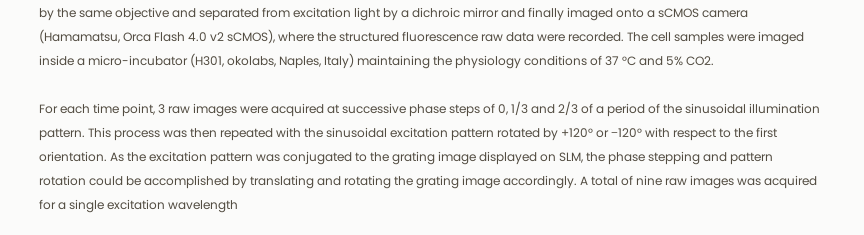by the same objective and separated from excitation light by a dichroic mirror and finally imaged onto a sCMOS camera (Hamamatsu, Orca Flash 4.0 v2 sCMOS), where the structured fluorescence raw data were recorded. The cell samples were imaged inside a micro-incubator (H301, okolabs, Naples, Italy) maintaining the physiology conditions of 37 °C and 5% CO2.

For each time point, 3 raw images were acquired at successive phase steps of 0, 1/3 and 2/3 of a period of the sinusoidal illumination pattern. This process was then repeated with the sinusoidal excitation pattern rotated by +120° or −120° with respect to the first orientation. As the excitation pattern was conjugated to the grating image displayed on SLM, the phase stepping and pattern rotation could be accomplished by translating and rotating the grating image accordingly. A total of nine raw images was acquired for a single excitation wavelength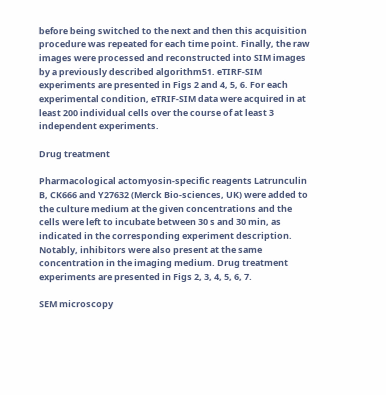before being switched to the next and then this acquisition procedure was repeated for each time point. Finally, the raw images were processed and reconstructed into SIM images by a previously described algorithm51. eTIRF-SIM experiments are presented in Figs 2 and 4, 5, 6. For each experimental condition, eTRIF-SIM data were acquired in at least 200 individual cells over the course of at least 3 independent experiments.

Drug treatment

Pharmacological actomyosin-specific reagents Latrunculin B, CK666 and Y27632 (Merck Bio-sciences, UK) were added to the culture medium at the given concentrations and the cells were left to incubate between 30 s and 30 min, as indicated in the corresponding experiment description. Notably, inhibitors were also present at the same concentration in the imaging medium. Drug treatment experiments are presented in Figs 2, 3, 4, 5, 6, 7.

SEM microscopy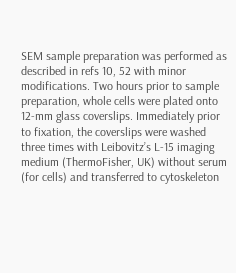SEM sample preparation was performed as described in refs 10, 52 with minor modifications. Two hours prior to sample preparation, whole cells were plated onto 12-mm glass coverslips. Immediately prior to fixation, the coverslips were washed three times with Leibovitz’s L-15 imaging medium (ThermoFisher, UK) without serum (for cells) and transferred to cytoskeleton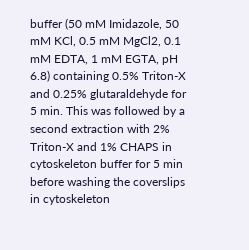buffer (50 mM Imidazole, 50 mM KCl, 0.5 mM MgCl2, 0.1 mM EDTA, 1 mM EGTA, pH 6.8) containing 0.5% Triton-X and 0.25% glutaraldehyde for 5 min. This was followed by a second extraction with 2% Triton-X and 1% CHAPS in cytoskeleton buffer for 5 min before washing the coverslips in cytoskeleton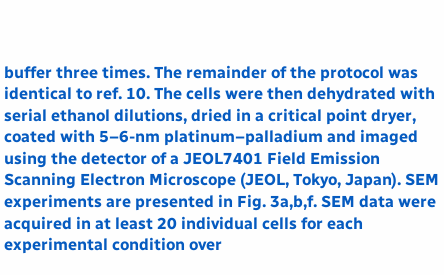buffer three times. The remainder of the protocol was identical to ref. 10. The cells were then dehydrated with serial ethanol dilutions, dried in a critical point dryer, coated with 5–6-nm platinum–palladium and imaged using the detector of a JEOL7401 Field Emission Scanning Electron Microscope (JEOL, Tokyo, Japan). SEM experiments are presented in Fig. 3a,b,f. SEM data were acquired in at least 20 individual cells for each experimental condition over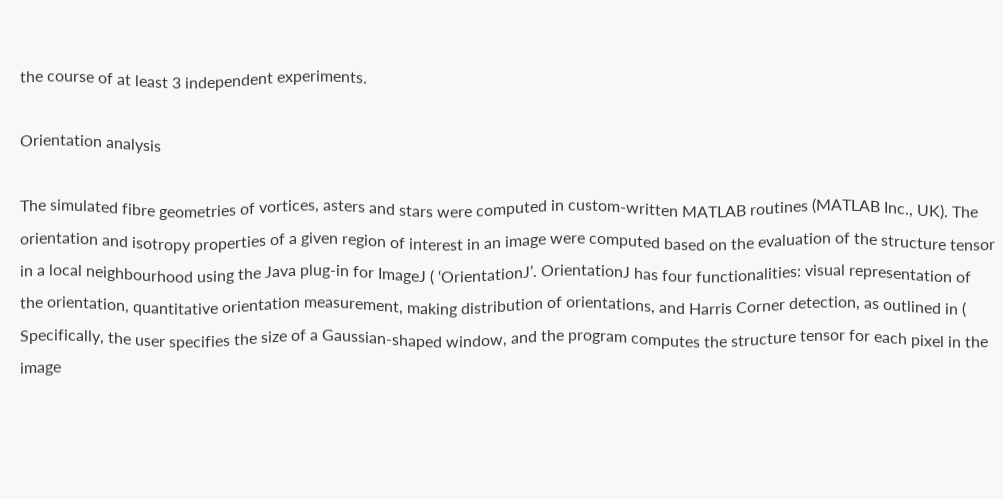the course of at least 3 independent experiments.

Orientation analysis

The simulated fibre geometries of vortices, asters and stars were computed in custom-written MATLAB routines (MATLAB Inc., UK). The orientation and isotropy properties of a given region of interest in an image were computed based on the evaluation of the structure tensor in a local neighbourhood using the Java plug-in for ImageJ ( ‘OrientationJ’. OrientationJ has four functionalities: visual representation of the orientation, quantitative orientation measurement, making distribution of orientations, and Harris Corner detection, as outlined in ( Specifically, the user specifies the size of a Gaussian-shaped window, and the program computes the structure tensor for each pixel in the image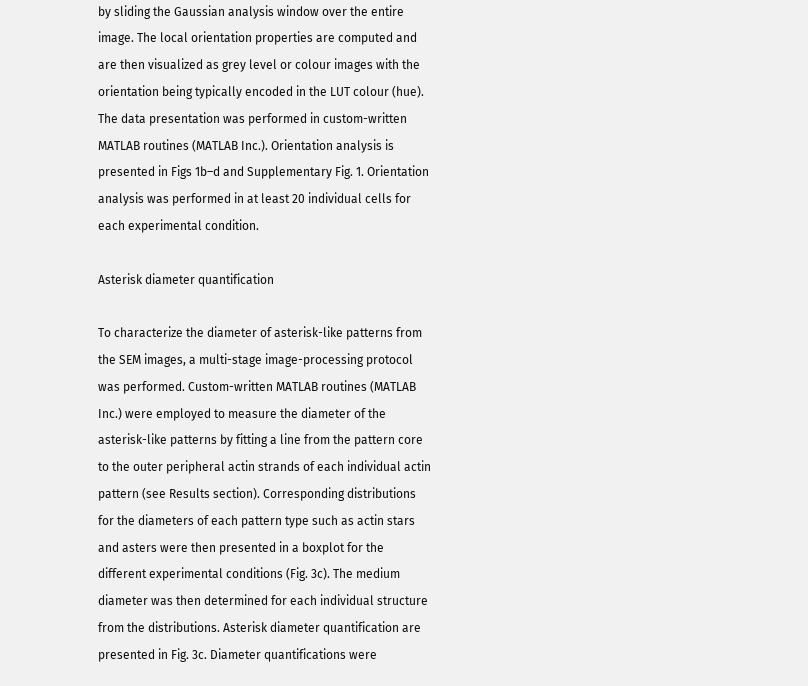by sliding the Gaussian analysis window over the entire image. The local orientation properties are computed and are then visualized as grey level or colour images with the orientation being typically encoded in the LUT colour (hue). The data presentation was performed in custom-written MATLAB routines (MATLAB Inc.). Orientation analysis is presented in Figs 1b–d and Supplementary Fig. 1. Orientation analysis was performed in at least 20 individual cells for each experimental condition.

Asterisk diameter quantification

To characterize the diameter of asterisk-like patterns from the SEM images, a multi-stage image-processing protocol was performed. Custom-written MATLAB routines (MATLAB Inc.) were employed to measure the diameter of the asterisk-like patterns by fitting a line from the pattern core to the outer peripheral actin strands of each individual actin pattern (see Results section). Corresponding distributions for the diameters of each pattern type such as actin stars and asters were then presented in a boxplot for the different experimental conditions (Fig. 3c). The medium diameter was then determined for each individual structure from the distributions. Asterisk diameter quantification are presented in Fig. 3c. Diameter quantifications were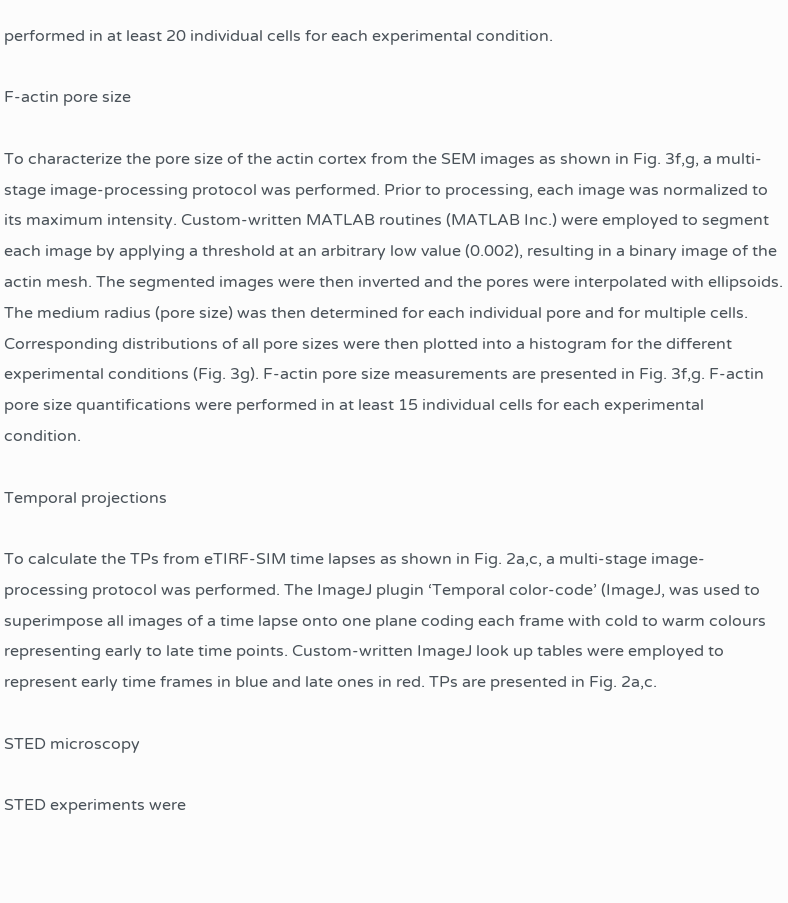performed in at least 20 individual cells for each experimental condition.

F-actin pore size

To characterize the pore size of the actin cortex from the SEM images as shown in Fig. 3f,g, a multi-stage image-processing protocol was performed. Prior to processing, each image was normalized to its maximum intensity. Custom-written MATLAB routines (MATLAB Inc.) were employed to segment each image by applying a threshold at an arbitrary low value (0.002), resulting in a binary image of the actin mesh. The segmented images were then inverted and the pores were interpolated with ellipsoids. The medium radius (pore size) was then determined for each individual pore and for multiple cells. Corresponding distributions of all pore sizes were then plotted into a histogram for the different experimental conditions (Fig. 3g). F-actin pore size measurements are presented in Fig. 3f,g. F-actin pore size quantifications were performed in at least 15 individual cells for each experimental condition.

Temporal projections

To calculate the TPs from eTIRF-SIM time lapses as shown in Fig. 2a,c, a multi-stage image-processing protocol was performed. The ImageJ plugin ‘Temporal color-code’ (ImageJ, was used to superimpose all images of a time lapse onto one plane coding each frame with cold to warm colours representing early to late time points. Custom-written ImageJ look up tables were employed to represent early time frames in blue and late ones in red. TPs are presented in Fig. 2a,c.

STED microscopy

STED experiments were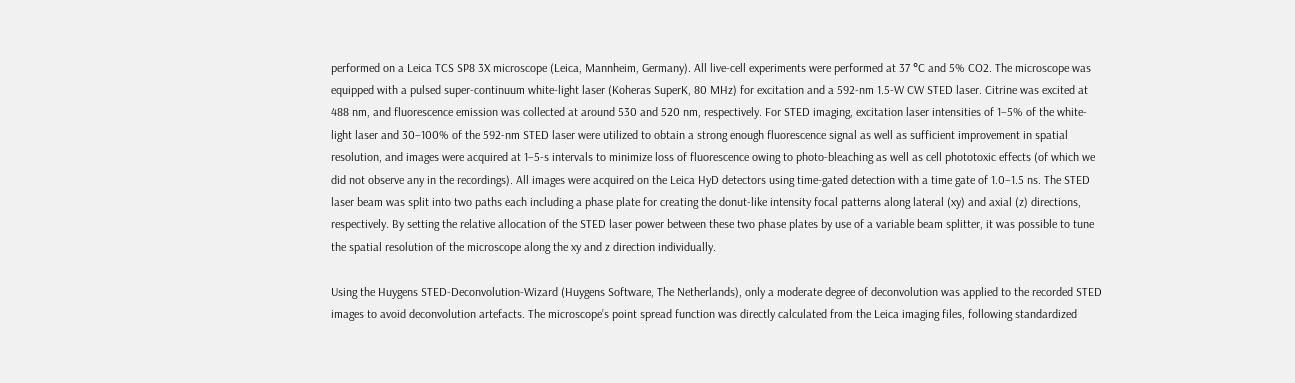performed on a Leica TCS SP8 3X microscope (Leica, Mannheim, Germany). All live-cell experiments were performed at 37 °C and 5% CO2. The microscope was equipped with a pulsed super-continuum white-light laser (Koheras SuperK, 80 MHz) for excitation and a 592-nm 1.5-W CW STED laser. Citrine was excited at 488 nm, and fluorescence emission was collected at around 530 and 520 nm, respectively. For STED imaging, excitation laser intensities of 1–5% of the white-light laser and 30–100% of the 592-nm STED laser were utilized to obtain a strong enough fluorescence signal as well as sufficient improvement in spatial resolution, and images were acquired at 1–5-s intervals to minimize loss of fluorescence owing to photo-bleaching as well as cell phototoxic effects (of which we did not observe any in the recordings). All images were acquired on the Leica HyD detectors using time-gated detection with a time gate of 1.0–1.5 ns. The STED laser beam was split into two paths each including a phase plate for creating the donut-like intensity focal patterns along lateral (xy) and axial (z) directions, respectively. By setting the relative allocation of the STED laser power between these two phase plates by use of a variable beam splitter, it was possible to tune the spatial resolution of the microscope along the xy and z direction individually.

Using the Huygens STED-Deconvolution-Wizard (Huygens Software, The Netherlands), only a moderate degree of deconvolution was applied to the recorded STED images to avoid deconvolution artefacts. The microscope’s point spread function was directly calculated from the Leica imaging files, following standardized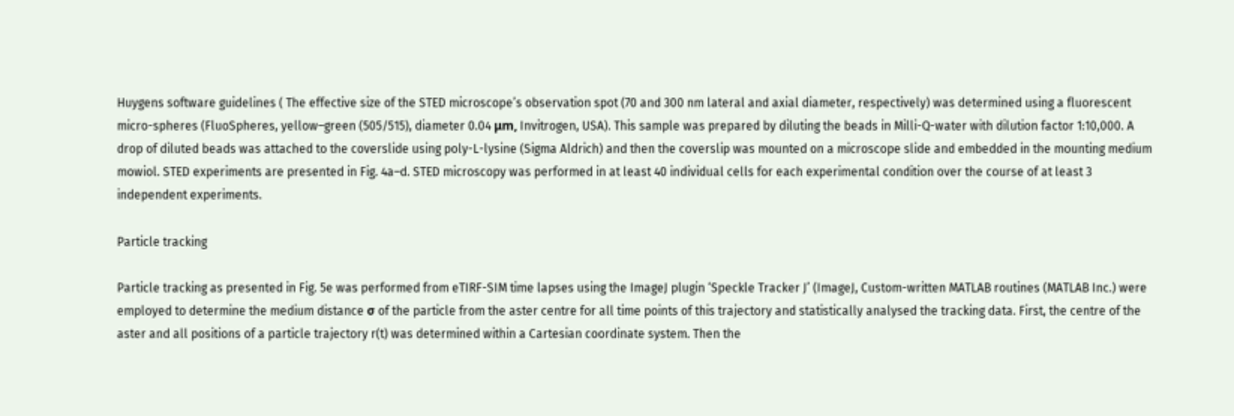Huygens software guidelines ( The effective size of the STED microscope’s observation spot (70 and 300 nm lateral and axial diameter, respectively) was determined using a fluorescent micro-spheres (FluoSpheres, yellow–green (505/515), diameter 0.04 μm, Invitrogen, USA). This sample was prepared by diluting the beads in Milli-Q-water with dilution factor 1:10,000. A drop of diluted beads was attached to the coverslide using poly-L-lysine (Sigma Aldrich) and then the coverslip was mounted on a microscope slide and embedded in the mounting medium mowiol. STED experiments are presented in Fig. 4a–d. STED microscopy was performed in at least 40 individual cells for each experimental condition over the course of at least 3 independent experiments.

Particle tracking

Particle tracking as presented in Fig. 5e was performed from eTIRF-SIM time lapses using the ImageJ plugin ‘Speckle Tracker J’ (ImageJ, Custom-written MATLAB routines (MATLAB Inc.) were employed to determine the medium distance σ of the particle from the aster centre for all time points of this trajectory and statistically analysed the tracking data. First, the centre of the aster and all positions of a particle trajectory r(t) was determined within a Cartesian coordinate system. Then the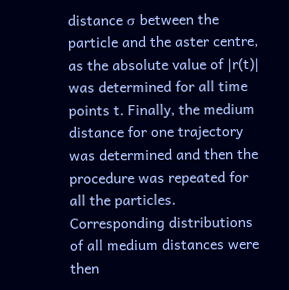distance σ between the particle and the aster centre, as the absolute value of |r(t)| was determined for all time points t. Finally, the medium distance for one trajectory was determined and then the procedure was repeated for all the particles. Corresponding distributions of all medium distances were then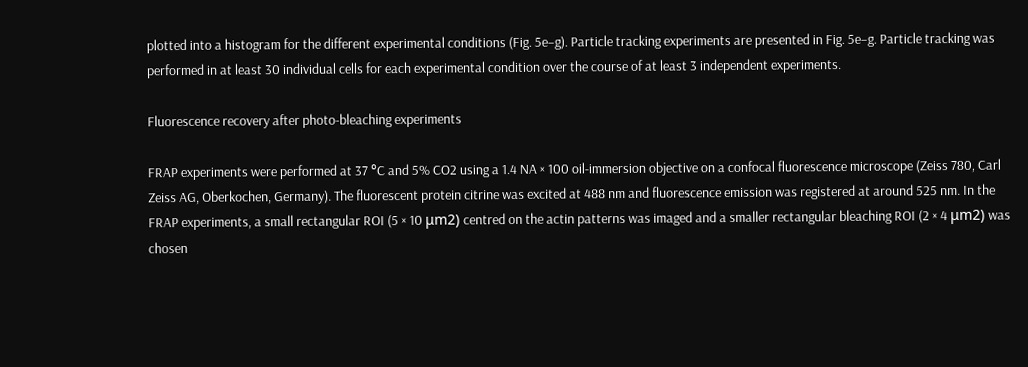plotted into a histogram for the different experimental conditions (Fig. 5e–g). Particle tracking experiments are presented in Fig. 5e–g. Particle tracking was performed in at least 30 individual cells for each experimental condition over the course of at least 3 independent experiments.

Fluorescence recovery after photo-bleaching experiments

FRAP experiments were performed at 37 °C and 5% CO2 using a 1.4 NA × 100 oil-immersion objective on a confocal fluorescence microscope (Zeiss 780, Carl Zeiss AG, Oberkochen, Germany). The fluorescent protein citrine was excited at 488 nm and fluorescence emission was registered at around 525 nm. In the FRAP experiments, a small rectangular ROI (5 × 10 μm2) centred on the actin patterns was imaged and a smaller rectangular bleaching ROI (2 × 4 μm2) was chosen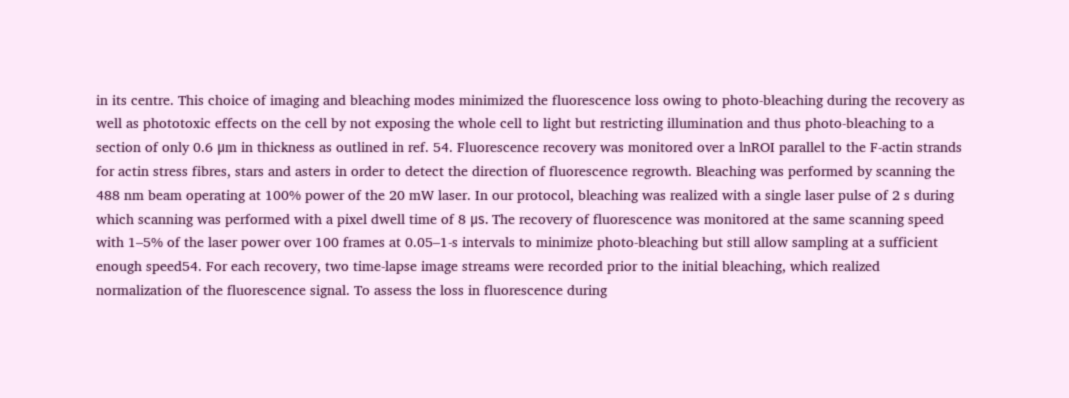in its centre. This choice of imaging and bleaching modes minimized the fluorescence loss owing to photo-bleaching during the recovery as well as phototoxic effects on the cell by not exposing the whole cell to light but restricting illumination and thus photo-bleaching to a section of only 0.6 μm in thickness as outlined in ref. 54. Fluorescence recovery was monitored over a lnROI parallel to the F-actin strands for actin stress fibres, stars and asters in order to detect the direction of fluorescence regrowth. Bleaching was performed by scanning the 488 nm beam operating at 100% power of the 20 mW laser. In our protocol, bleaching was realized with a single laser pulse of 2 s during which scanning was performed with a pixel dwell time of 8 μs. The recovery of fluorescence was monitored at the same scanning speed with 1–5% of the laser power over 100 frames at 0.05–1-s intervals to minimize photo-bleaching but still allow sampling at a sufficient enough speed54. For each recovery, two time-lapse image streams were recorded prior to the initial bleaching, which realized normalization of the fluorescence signal. To assess the loss in fluorescence during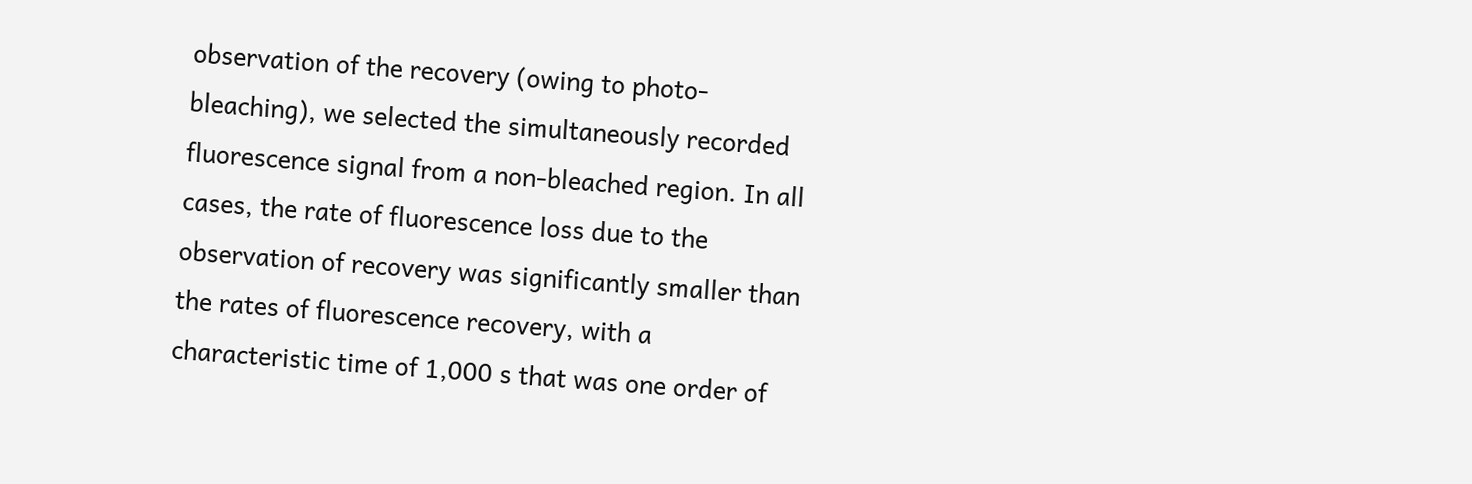observation of the recovery (owing to photo-bleaching), we selected the simultaneously recorded fluorescence signal from a non-bleached region. In all cases, the rate of fluorescence loss due to the observation of recovery was significantly smaller than the rates of fluorescence recovery, with a characteristic time of 1,000 s that was one order of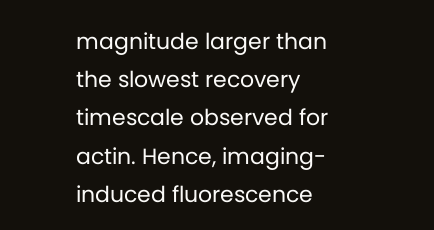magnitude larger than the slowest recovery timescale observed for actin. Hence, imaging-induced fluorescence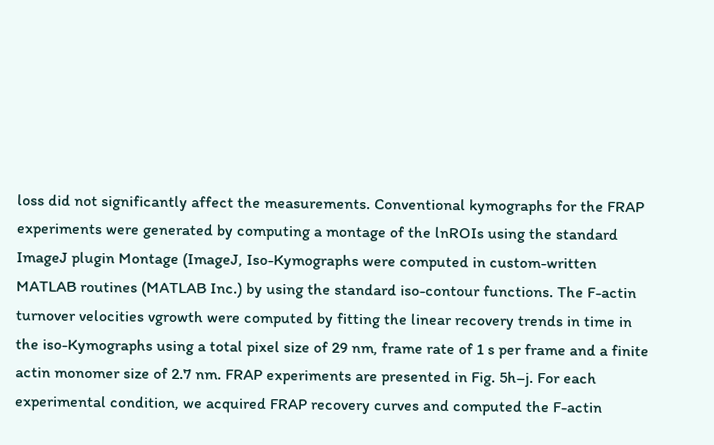loss did not significantly affect the measurements. Conventional kymographs for the FRAP experiments were generated by computing a montage of the lnROIs using the standard ImageJ plugin Montage (ImageJ, Iso-Kymographs were computed in custom-written MATLAB routines (MATLAB Inc.) by using the standard iso-contour functions. The F-actin turnover velocities vgrowth were computed by fitting the linear recovery trends in time in the iso-Kymographs using a total pixel size of 29 nm, frame rate of 1 s per frame and a finite actin monomer size of 2.7 nm. FRAP experiments are presented in Fig. 5h–j. For each experimental condition, we acquired FRAP recovery curves and computed the F-actin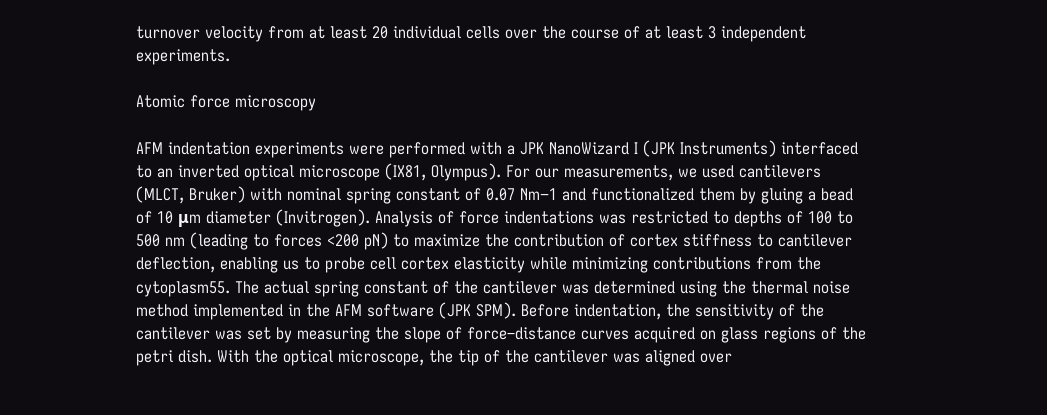turnover velocity from at least 20 individual cells over the course of at least 3 independent experiments.

Atomic force microscopy

AFM indentation experiments were performed with a JPK NanoWizard I (JPK Instruments) interfaced to an inverted optical microscope (IX81, Olympus). For our measurements, we used cantilevers (MLCT, Bruker) with nominal spring constant of 0.07 Nm−1 and functionalized them by gluing a bead of 10 μm diameter (Invitrogen). Analysis of force indentations was restricted to depths of 100 to 500 nm (leading to forces <200 pN) to maximize the contribution of cortex stiffness to cantilever deflection, enabling us to probe cell cortex elasticity while minimizing contributions from the cytoplasm55. The actual spring constant of the cantilever was determined using the thermal noise method implemented in the AFM software (JPK SPM). Before indentation, the sensitivity of the cantilever was set by measuring the slope of force–distance curves acquired on glass regions of the petri dish. With the optical microscope, the tip of the cantilever was aligned over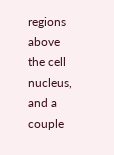regions above the cell nucleus, and a couple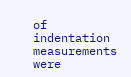of indentation measurements were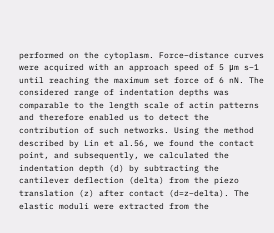performed on the cytoplasm. Force–distance curves were acquired with an approach speed of 5 μm s−1 until reaching the maximum set force of 6 nN. The considered range of indentation depths was comparable to the length scale of actin patterns and therefore enabled us to detect the contribution of such networks. Using the method described by Lin et al.56, we found the contact point, and subsequently, we calculated the indentation depth (d) by subtracting the cantilever deflection (delta) from the piezo translation (z) after contact (d=z−delta). The elastic moduli were extracted from the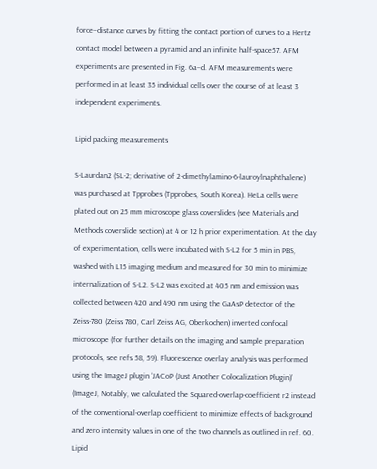force–distance curves by fitting the contact portion of curves to a Hertz contact model between a pyramid and an infinite half-space57. AFM experiments are presented in Fig. 6a–d. AFM measurements were performed in at least 35 individual cells over the course of at least 3 independent experiments.

Lipid packing measurements

S-Laurdan2 (SL-2; derivative of 2-dimethylamino-6-lauroylnaphthalene) was purchased at Tpprobes (Tpprobes, South Korea). HeLa cells were plated out on 25 mm microscope glass coverslides (see Materials and Methods coverslide section) at 4 or 12 h prior experimentation. At the day of experimentation, cells were incubated with S-L2 for 5 min in PBS, washed with L15 imaging medium and measured for 30 min to minimize internalization of S-L2. S-L2 was excited at 405 nm and emission was collected between 420 and 490 nm using the GaAsP detector of the Zeiss-780 (Zeiss 780, Carl Zeiss AG, Oberkochen) inverted confocal microscope (for further details on the imaging and sample preparation protocols, see refs 58, 59). Fluorescence overlay analysis was performed using the ImageJ plugin ‘JACoP (Just Another Colocalization Plugin)’ (ImageJ, Notably, we calculated the Squared-overlap-coefficient r2 instead of the conventional-overlap coefficient to minimize effects of background and zero intensity values in one of the two channels as outlined in ref. 60. Lipid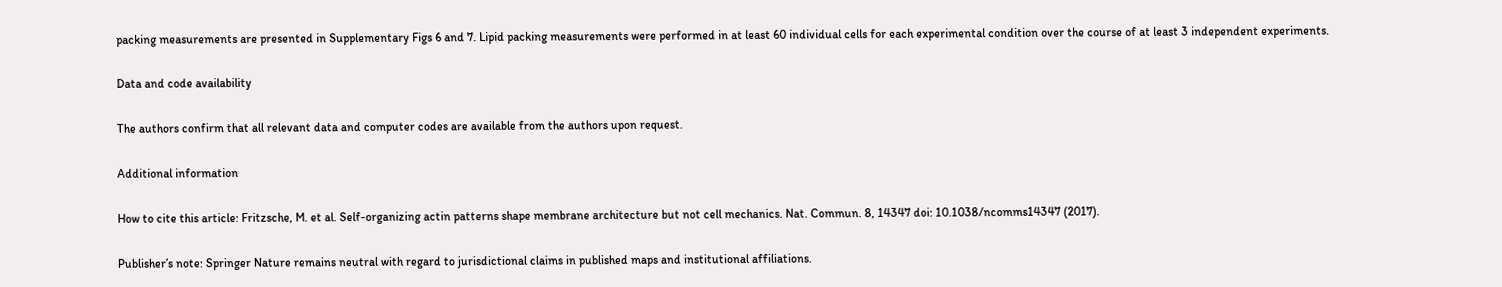packing measurements are presented in Supplementary Figs 6 and 7. Lipid packing measurements were performed in at least 60 individual cells for each experimental condition over the course of at least 3 independent experiments.

Data and code availability

The authors confirm that all relevant data and computer codes are available from the authors upon request.

Additional information

How to cite this article: Fritzsche, M. et al. Self-organizing actin patterns shape membrane architecture but not cell mechanics. Nat. Commun. 8, 14347 doi: 10.1038/ncomms14347 (2017).

Publisher’s note: Springer Nature remains neutral with regard to jurisdictional claims in published maps and institutional affiliations.